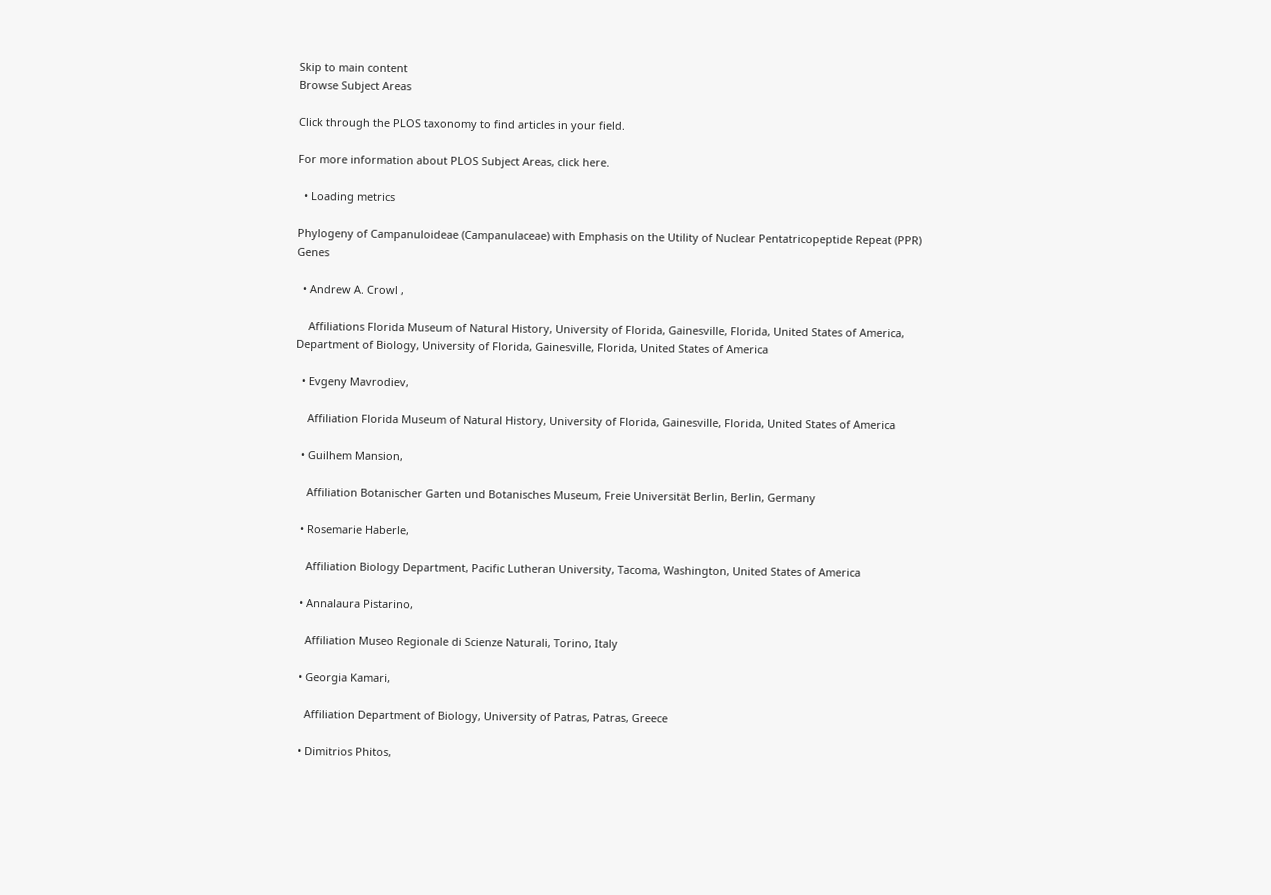Skip to main content
Browse Subject Areas

Click through the PLOS taxonomy to find articles in your field.

For more information about PLOS Subject Areas, click here.

  • Loading metrics

Phylogeny of Campanuloideae (Campanulaceae) with Emphasis on the Utility of Nuclear Pentatricopeptide Repeat (PPR) Genes

  • Andrew A. Crowl ,

    Affiliations Florida Museum of Natural History, University of Florida, Gainesville, Florida, United States of America, Department of Biology, University of Florida, Gainesville, Florida, United States of America

  • Evgeny Mavrodiev,

    Affiliation Florida Museum of Natural History, University of Florida, Gainesville, Florida, United States of America

  • Guilhem Mansion,

    Affiliation Botanischer Garten und Botanisches Museum, Freie Universität Berlin, Berlin, Germany

  • Rosemarie Haberle,

    Affiliation Biology Department, Pacific Lutheran University, Tacoma, Washington, United States of America

  • Annalaura Pistarino,

    Affiliation Museo Regionale di Scienze Naturali, Torino, Italy

  • Georgia Kamari,

    Affiliation Department of Biology, University of Patras, Patras, Greece

  • Dimitrios Phitos,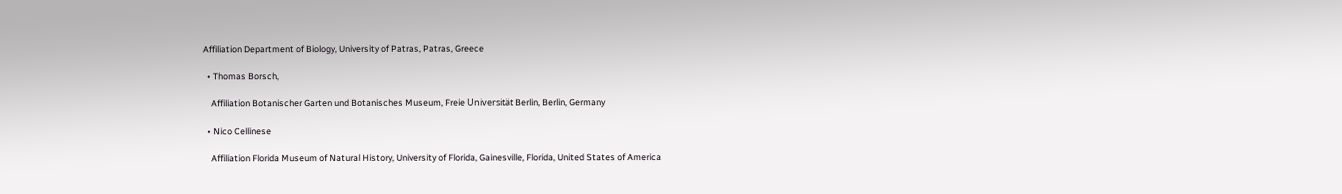Affiliation Department of Biology, University of Patras, Patras, Greece

  • Thomas Borsch,

    Affiliation Botanischer Garten und Botanisches Museum, Freie Universität Berlin, Berlin, Germany

  • Nico Cellinese

    Affiliation Florida Museum of Natural History, University of Florida, Gainesville, Florida, United States of America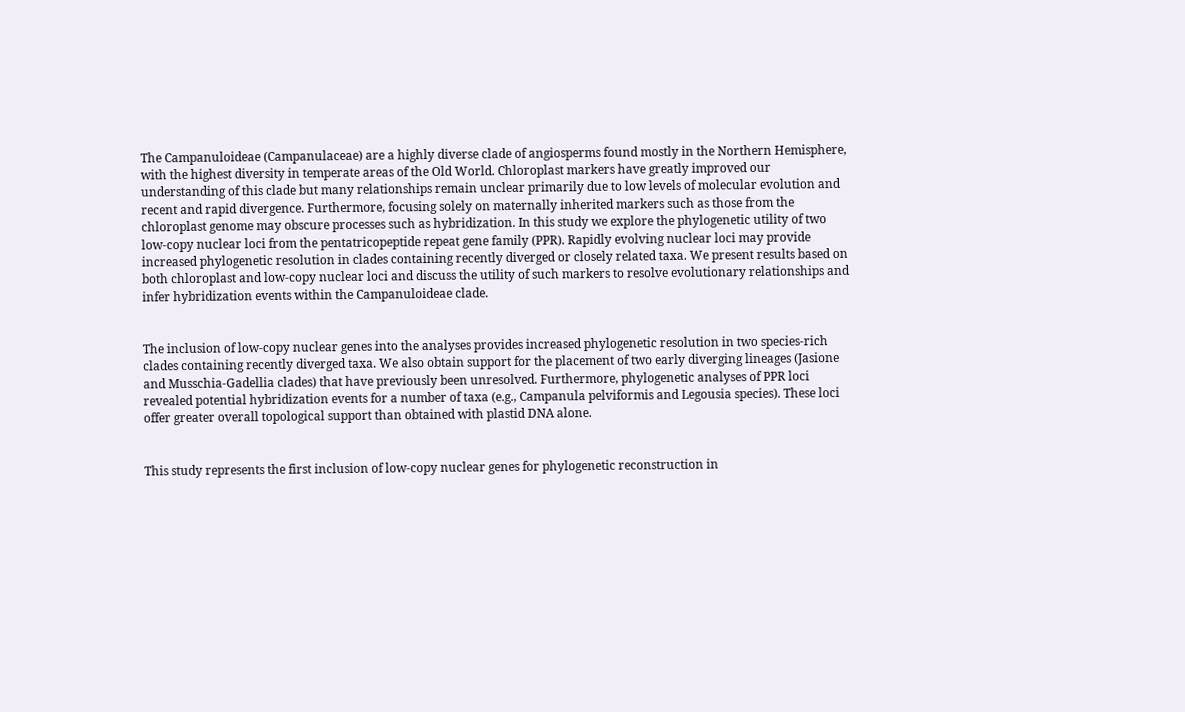The Campanuloideae (Campanulaceae) are a highly diverse clade of angiosperms found mostly in the Northern Hemisphere, with the highest diversity in temperate areas of the Old World. Chloroplast markers have greatly improved our understanding of this clade but many relationships remain unclear primarily due to low levels of molecular evolution and recent and rapid divergence. Furthermore, focusing solely on maternally inherited markers such as those from the chloroplast genome may obscure processes such as hybridization. In this study we explore the phylogenetic utility of two low-copy nuclear loci from the pentatricopeptide repeat gene family (PPR). Rapidly evolving nuclear loci may provide increased phylogenetic resolution in clades containing recently diverged or closely related taxa. We present results based on both chloroplast and low-copy nuclear loci and discuss the utility of such markers to resolve evolutionary relationships and infer hybridization events within the Campanuloideae clade.


The inclusion of low-copy nuclear genes into the analyses provides increased phylogenetic resolution in two species-rich clades containing recently diverged taxa. We also obtain support for the placement of two early diverging lineages (Jasione and Musschia-Gadellia clades) that have previously been unresolved. Furthermore, phylogenetic analyses of PPR loci revealed potential hybridization events for a number of taxa (e.g., Campanula pelviformis and Legousia species). These loci offer greater overall topological support than obtained with plastid DNA alone.


This study represents the first inclusion of low-copy nuclear genes for phylogenetic reconstruction in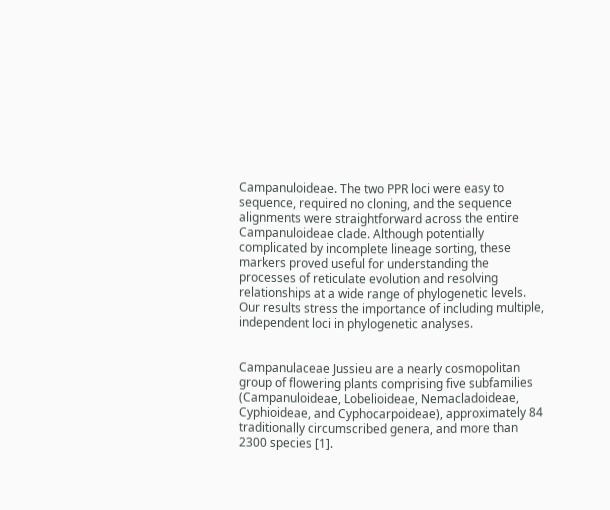Campanuloideae. The two PPR loci were easy to sequence, required no cloning, and the sequence alignments were straightforward across the entire Campanuloideae clade. Although potentially complicated by incomplete lineage sorting, these markers proved useful for understanding the processes of reticulate evolution and resolving relationships at a wide range of phylogenetic levels. Our results stress the importance of including multiple, independent loci in phylogenetic analyses.


Campanulaceae Jussieu are a nearly cosmopolitan group of flowering plants comprising five subfamilies (Campanuloideae, Lobelioideae, Nemacladoideae, Cyphioideae, and Cyphocarpoideae), approximately 84 traditionally circumscribed genera, and more than 2300 species [1].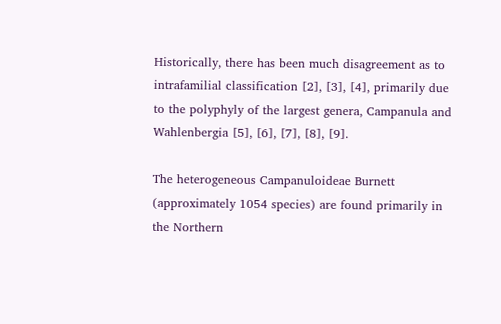Historically, there has been much disagreement as to intrafamilial classification [2], [3], [4], primarily due to the polyphyly of the largest genera, Campanula and Wahlenbergia [5], [6], [7], [8], [9].

The heterogeneous Campanuloideae Burnett (approximately 1054 species) are found primarily in the Northern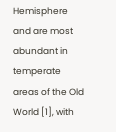Hemisphere and are most abundant in temperate areas of the Old World [1], with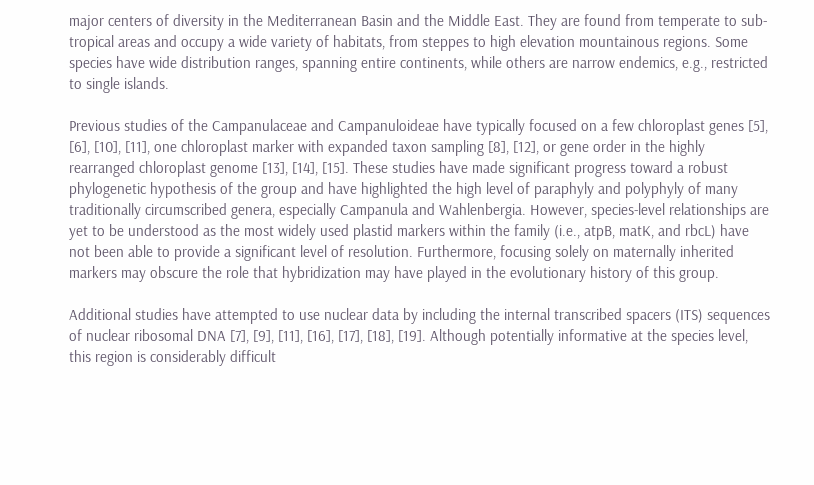major centers of diversity in the Mediterranean Basin and the Middle East. They are found from temperate to sub-tropical areas and occupy a wide variety of habitats, from steppes to high elevation mountainous regions. Some species have wide distribution ranges, spanning entire continents, while others are narrow endemics, e.g., restricted to single islands.

Previous studies of the Campanulaceae and Campanuloideae have typically focused on a few chloroplast genes [5], [6], [10], [11], one chloroplast marker with expanded taxon sampling [8], [12], or gene order in the highly rearranged chloroplast genome [13], [14], [15]. These studies have made significant progress toward a robust phylogenetic hypothesis of the group and have highlighted the high level of paraphyly and polyphyly of many traditionally circumscribed genera, especially Campanula and Wahlenbergia. However, species-level relationships are yet to be understood as the most widely used plastid markers within the family (i.e., atpB, matK, and rbcL) have not been able to provide a significant level of resolution. Furthermore, focusing solely on maternally inherited markers may obscure the role that hybridization may have played in the evolutionary history of this group.

Additional studies have attempted to use nuclear data by including the internal transcribed spacers (ITS) sequences of nuclear ribosomal DNA [7], [9], [11], [16], [17], [18], [19]. Although potentially informative at the species level, this region is considerably difficult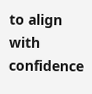to align with confidence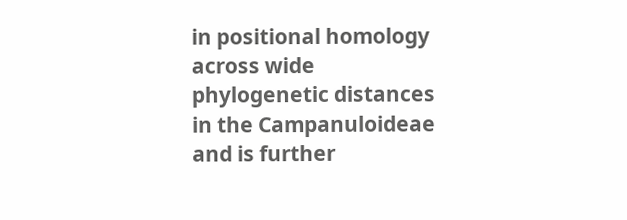in positional homology across wide phylogenetic distances in the Campanuloideae and is further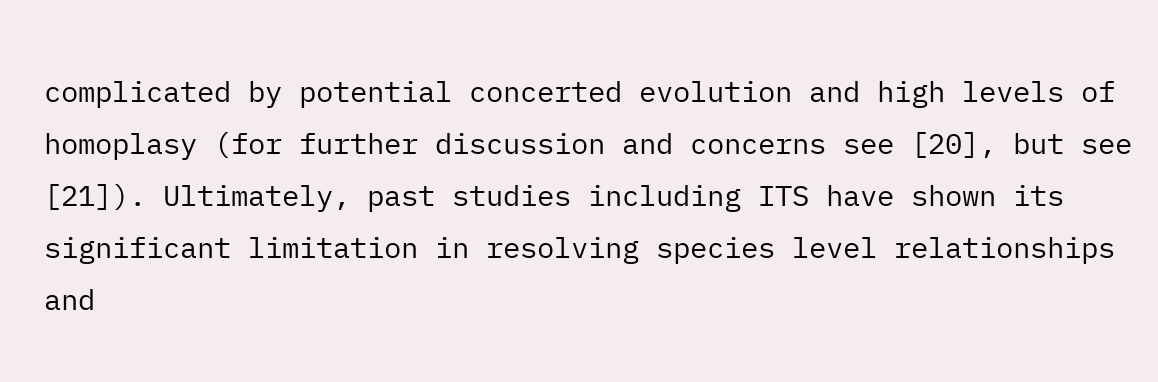complicated by potential concerted evolution and high levels of homoplasy (for further discussion and concerns see [20], but see [21]). Ultimately, past studies including ITS have shown its significant limitation in resolving species level relationships and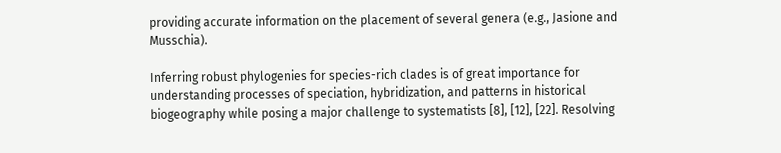providing accurate information on the placement of several genera (e.g., Jasione and Musschia).

Inferring robust phylogenies for species-rich clades is of great importance for understanding processes of speciation, hybridization, and patterns in historical biogeography while posing a major challenge to systematists [8], [12], [22]. Resolving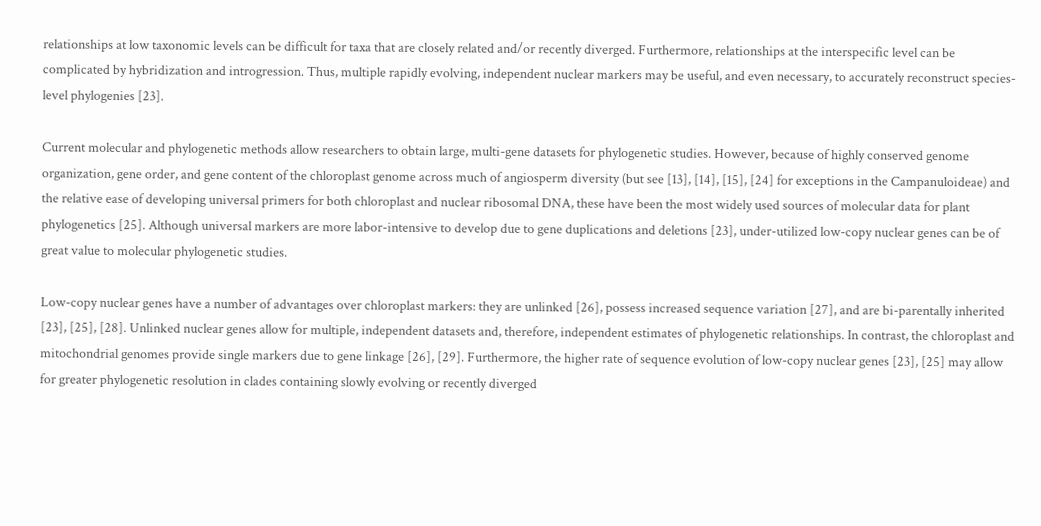relationships at low taxonomic levels can be difficult for taxa that are closely related and/or recently diverged. Furthermore, relationships at the interspecific level can be complicated by hybridization and introgression. Thus, multiple rapidly evolving, independent nuclear markers may be useful, and even necessary, to accurately reconstruct species-level phylogenies [23].

Current molecular and phylogenetic methods allow researchers to obtain large, multi-gene datasets for phylogenetic studies. However, because of highly conserved genome organization, gene order, and gene content of the chloroplast genome across much of angiosperm diversity (but see [13], [14], [15], [24] for exceptions in the Campanuloideae) and the relative ease of developing universal primers for both chloroplast and nuclear ribosomal DNA, these have been the most widely used sources of molecular data for plant phylogenetics [25]. Although universal markers are more labor-intensive to develop due to gene duplications and deletions [23], under-utilized low-copy nuclear genes can be of great value to molecular phylogenetic studies.

Low-copy nuclear genes have a number of advantages over chloroplast markers: they are unlinked [26], possess increased sequence variation [27], and are bi-parentally inherited [23], [25], [28]. Unlinked nuclear genes allow for multiple, independent datasets and, therefore, independent estimates of phylogenetic relationships. In contrast, the chloroplast and mitochondrial genomes provide single markers due to gene linkage [26], [29]. Furthermore, the higher rate of sequence evolution of low-copy nuclear genes [23], [25] may allow for greater phylogenetic resolution in clades containing slowly evolving or recently diverged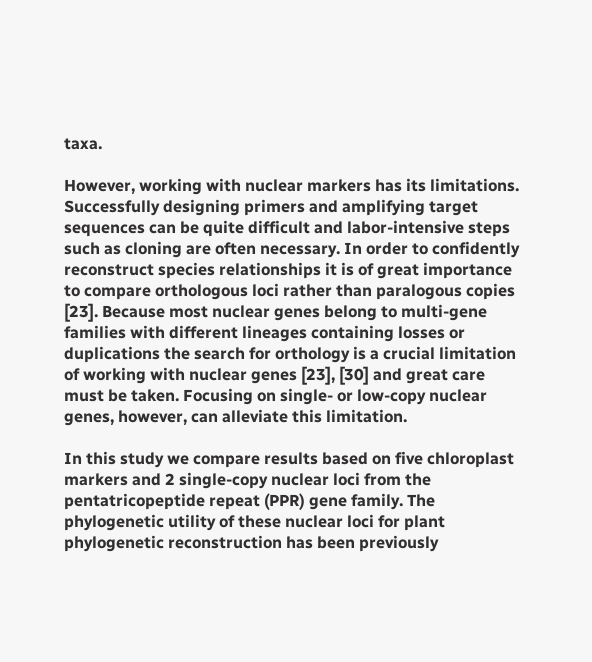taxa.

However, working with nuclear markers has its limitations. Successfully designing primers and amplifying target sequences can be quite difficult and labor-intensive steps such as cloning are often necessary. In order to confidently reconstruct species relationships it is of great importance to compare orthologous loci rather than paralogous copies [23]. Because most nuclear genes belong to multi-gene families with different lineages containing losses or duplications the search for orthology is a crucial limitation of working with nuclear genes [23], [30] and great care must be taken. Focusing on single- or low-copy nuclear genes, however, can alleviate this limitation.

In this study we compare results based on five chloroplast markers and 2 single-copy nuclear loci from the pentatricopeptide repeat (PPR) gene family. The phylogenetic utility of these nuclear loci for plant phylogenetic reconstruction has been previously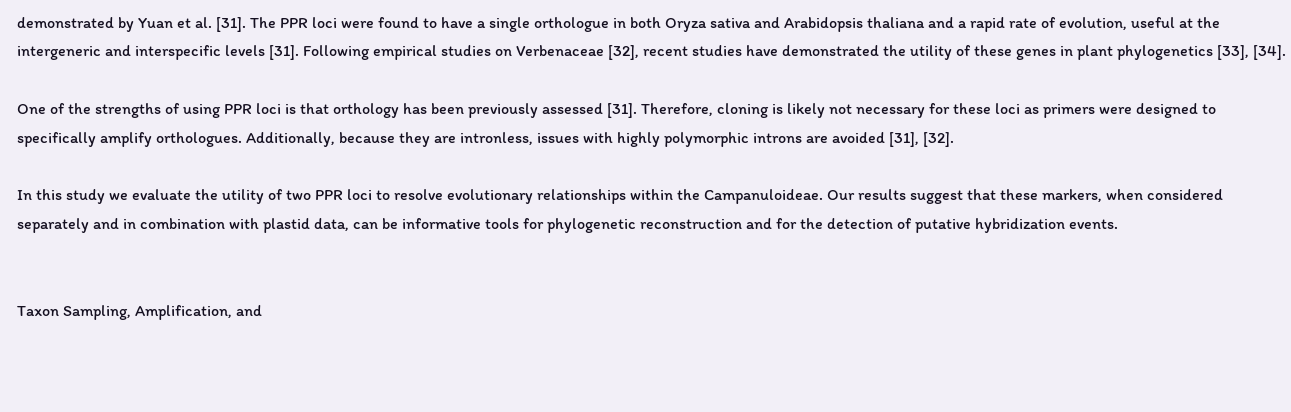demonstrated by Yuan et al. [31]. The PPR loci were found to have a single orthologue in both Oryza sativa and Arabidopsis thaliana and a rapid rate of evolution, useful at the intergeneric and interspecific levels [31]. Following empirical studies on Verbenaceae [32], recent studies have demonstrated the utility of these genes in plant phylogenetics [33], [34].

One of the strengths of using PPR loci is that orthology has been previously assessed [31]. Therefore, cloning is likely not necessary for these loci as primers were designed to specifically amplify orthologues. Additionally, because they are intronless, issues with highly polymorphic introns are avoided [31], [32].

In this study we evaluate the utility of two PPR loci to resolve evolutionary relationships within the Campanuloideae. Our results suggest that these markers, when considered separately and in combination with plastid data, can be informative tools for phylogenetic reconstruction and for the detection of putative hybridization events.


Taxon Sampling, Amplification, and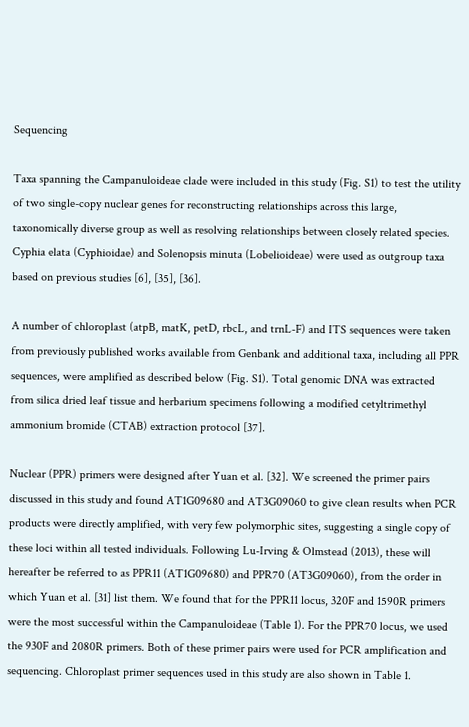Sequencing

Taxa spanning the Campanuloideae clade were included in this study (Fig. S1) to test the utility of two single-copy nuclear genes for reconstructing relationships across this large, taxonomically diverse group as well as resolving relationships between closely related species. Cyphia elata (Cyphioidae) and Solenopsis minuta (Lobelioideae) were used as outgroup taxa based on previous studies [6], [35], [36].

A number of chloroplast (atpB, matK, petD, rbcL, and trnL-F) and ITS sequences were taken from previously published works available from Genbank and additional taxa, including all PPR sequences, were amplified as described below (Fig. S1). Total genomic DNA was extracted from silica dried leaf tissue and herbarium specimens following a modified cetyltrimethyl ammonium bromide (CTAB) extraction protocol [37].

Nuclear (PPR) primers were designed after Yuan et al. [32]. We screened the primer pairs discussed in this study and found AT1G09680 and AT3G09060 to give clean results when PCR products were directly amplified, with very few polymorphic sites, suggesting a single copy of these loci within all tested individuals. Following Lu-Irving & Olmstead (2013), these will hereafter be referred to as PPR11 (AT1G09680) and PPR70 (AT3G09060), from the order in which Yuan et al. [31] list them. We found that for the PPR11 locus, 320F and 1590R primers were the most successful within the Campanuloideae (Table 1). For the PPR70 locus, we used the 930F and 2080R primers. Both of these primer pairs were used for PCR amplification and sequencing. Chloroplast primer sequences used in this study are also shown in Table 1.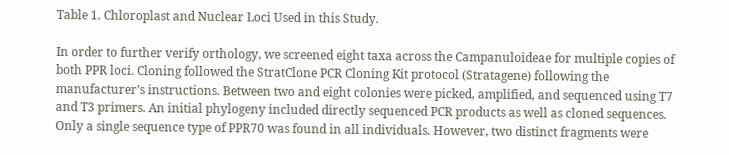Table 1. Chloroplast and Nuclear Loci Used in this Study.

In order to further verify orthology, we screened eight taxa across the Campanuloideae for multiple copies of both PPR loci. Cloning followed the StratClone PCR Cloning Kit protocol (Stratagene) following the manufacturer’s instructions. Between two and eight colonies were picked, amplified, and sequenced using T7 and T3 primers. An initial phylogeny included directly sequenced PCR products as well as cloned sequences. Only a single sequence type of PPR70 was found in all individuals. However, two distinct fragments were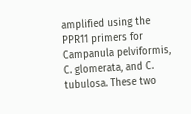amplified using the PPR11 primers for Campanula pelviformis, C. glomerata, and C. tubulosa. These two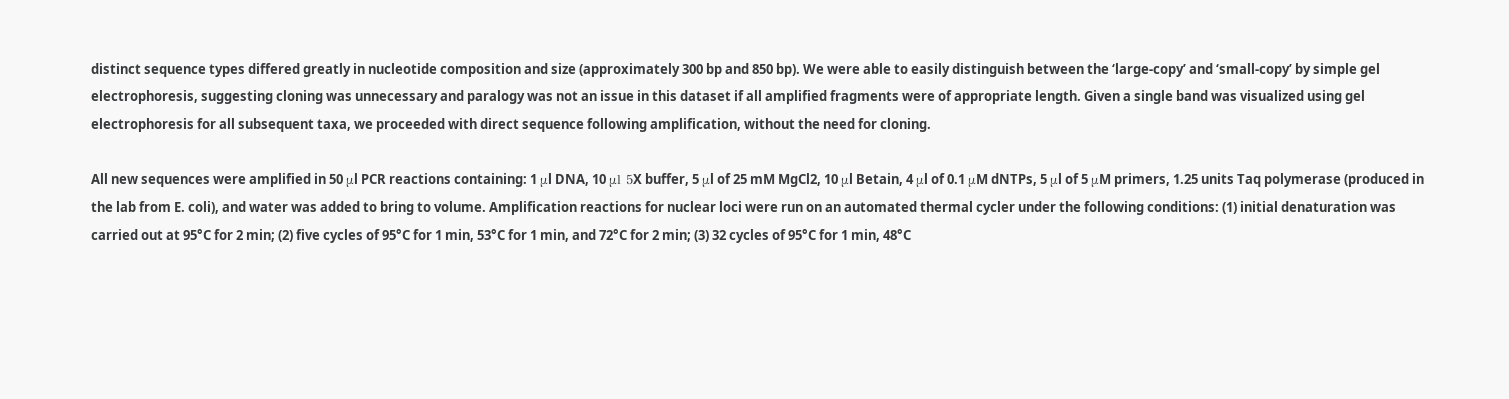distinct sequence types differed greatly in nucleotide composition and size (approximately 300 bp and 850 bp). We were able to easily distinguish between the ‘large-copy’ and ‘small-copy’ by simple gel electrophoresis, suggesting cloning was unnecessary and paralogy was not an issue in this dataset if all amplified fragments were of appropriate length. Given a single band was visualized using gel electrophoresis for all subsequent taxa, we proceeded with direct sequence following amplification, without the need for cloning.

All new sequences were amplified in 50 μl PCR reactions containing: 1 μl DNA, 10 μl 5X buffer, 5 μl of 25 mM MgCl2, 10 μl Betain, 4 μl of 0.1 μM dNTPs, 5 μl of 5 μM primers, 1.25 units Taq polymerase (produced in the lab from E. coli), and water was added to bring to volume. Amplification reactions for nuclear loci were run on an automated thermal cycler under the following conditions: (1) initial denaturation was carried out at 95°C for 2 min; (2) five cycles of 95°C for 1 min, 53°C for 1 min, and 72°C for 2 min; (3) 32 cycles of 95°C for 1 min, 48°C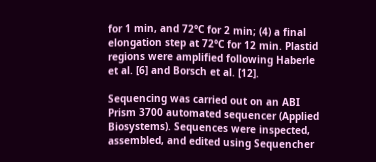for 1 min, and 72°C for 2 min; (4) a final elongation step at 72°C for 12 min. Plastid regions were amplified following Haberle et al. [6] and Borsch et al. [12].

Sequencing was carried out on an ABI Prism 3700 automated sequencer (Applied Biosystems). Sequences were inspected, assembled, and edited using Sequencher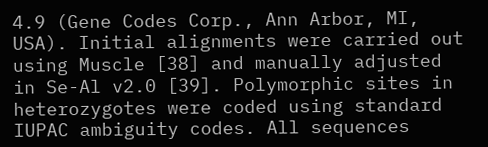4.9 (Gene Codes Corp., Ann Arbor, MI, USA). Initial alignments were carried out using Muscle [38] and manually adjusted in Se-Al v2.0 [39]. Polymorphic sites in heterozygotes were coded using standard IUPAC ambiguity codes. All sequences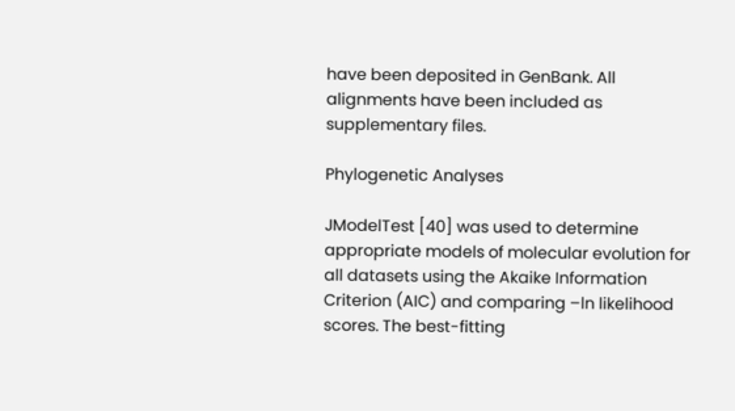have been deposited in GenBank. All alignments have been included as supplementary files.

Phylogenetic Analyses

JModelTest [40] was used to determine appropriate models of molecular evolution for all datasets using the Akaike Information Criterion (AIC) and comparing –ln likelihood scores. The best-fitting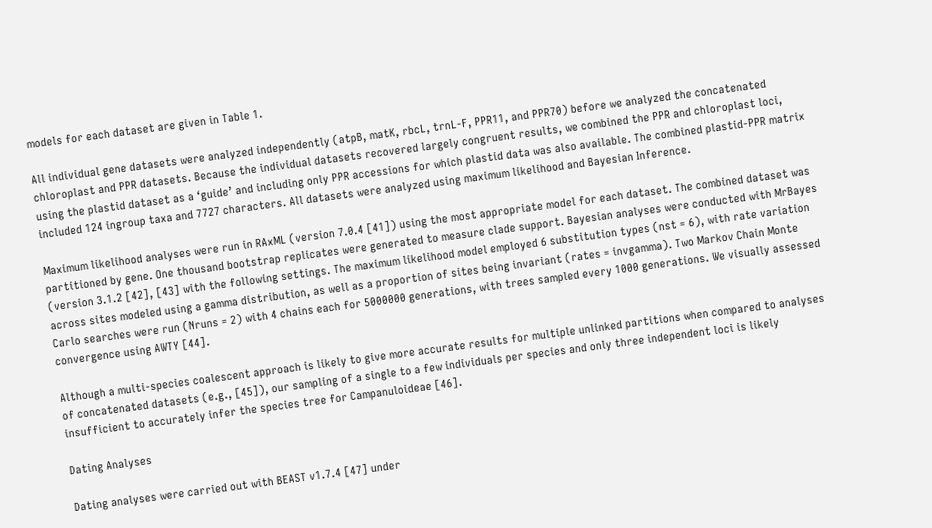models for each dataset are given in Table 1.

All individual gene datasets were analyzed independently (atpB, matK, rbcL, trnL-F, PPR11, and PPR70) before we analyzed the concatenated chloroplast and PPR datasets. Because the individual datasets recovered largely congruent results, we combined the PPR and chloroplast loci, using the plastid dataset as a ‘guide’ and including only PPR accessions for which plastid data was also available. The combined plastid-PPR matrix included 124 ingroup taxa and 7727 characters. All datasets were analyzed using maximum likelihood and Bayesian Inference.

Maximum likelihood analyses were run in RAxML (version 7.0.4 [41]) using the most appropriate model for each dataset. The combined dataset was partitioned by gene. One thousand bootstrap replicates were generated to measure clade support. Bayesian analyses were conducted with MrBayes (version 3.1.2 [42], [43] with the following settings. The maximum likelihood model employed 6 substitution types (nst = 6), with rate variation across sites modeled using a gamma distribution, as well as a proportion of sites being invariant (rates = invgamma). Two Markov Chain Monte Carlo searches were run (Nruns = 2) with 4 chains each for 5000000 generations, with trees sampled every 1000 generations. We visually assessed convergence using AWTY [44].

Although a multi-species coalescent approach is likely to give more accurate results for multiple unlinked partitions when compared to analyses of concatenated datasets (e.g., [45]), our sampling of a single to a few individuals per species and only three independent loci is likely insufficient to accurately infer the species tree for Campanuloideae [46].

Dating Analyses

Dating analyses were carried out with BEAST v1.7.4 [47] under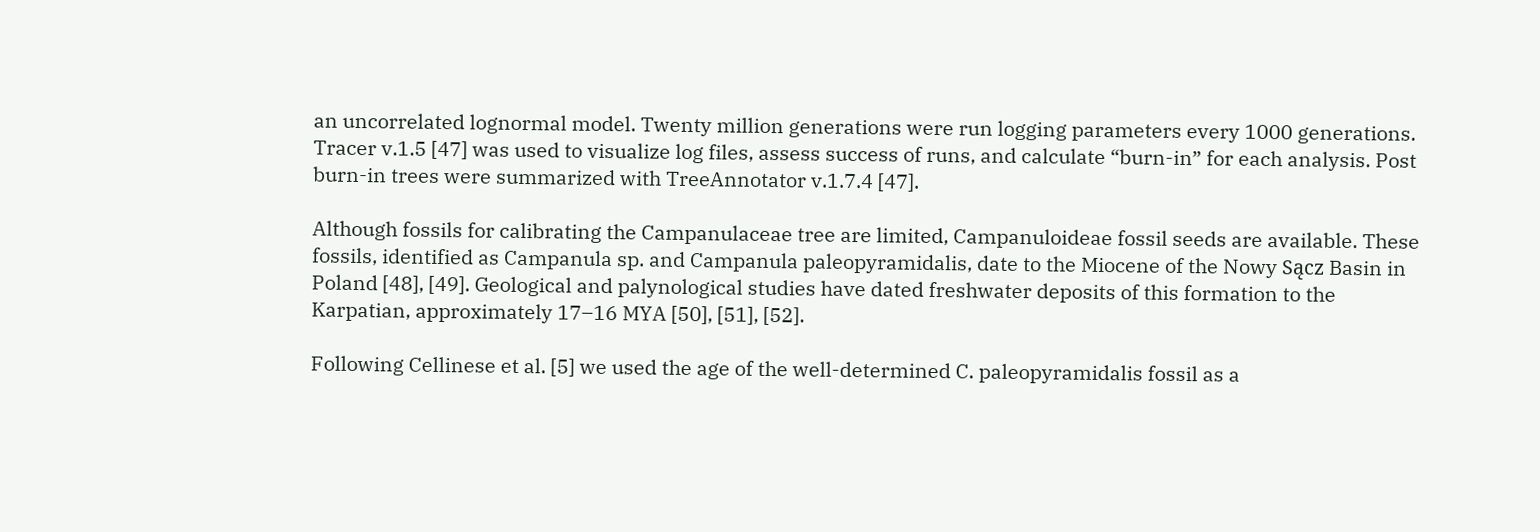an uncorrelated lognormal model. Twenty million generations were run logging parameters every 1000 generations. Tracer v.1.5 [47] was used to visualize log files, assess success of runs, and calculate “burn-in” for each analysis. Post burn-in trees were summarized with TreeAnnotator v.1.7.4 [47].

Although fossils for calibrating the Campanulaceae tree are limited, Campanuloideae fossil seeds are available. These fossils, identified as Campanula sp. and Campanula paleopyramidalis, date to the Miocene of the Nowy Sącz Basin in Poland [48], [49]. Geological and palynological studies have dated freshwater deposits of this formation to the Karpatian, approximately 17–16 MYA [50], [51], [52].

Following Cellinese et al. [5] we used the age of the well-determined C. paleopyramidalis fossil as a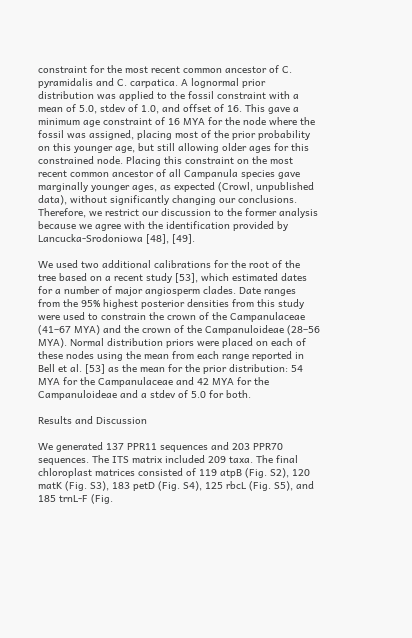constraint for the most recent common ancestor of C. pyramidalis and C. carpatica. A lognormal prior distribution was applied to the fossil constraint with a mean of 5.0, stdev of 1.0, and offset of 16. This gave a minimum age constraint of 16 MYA for the node where the fossil was assigned, placing most of the prior probability on this younger age, but still allowing older ages for this constrained node. Placing this constraint on the most recent common ancestor of all Campanula species gave marginally younger ages, as expected (Crowl, unpublished data), without significantly changing our conclusions. Therefore, we restrict our discussion to the former analysis because we agree with the identification provided by Lancucka-Srodoniowa [48], [49].

We used two additional calibrations for the root of the tree based on a recent study [53], which estimated dates for a number of major angiosperm clades. Date ranges from the 95% highest posterior densities from this study were used to constrain the crown of the Campanulaceae (41–67 MYA) and the crown of the Campanuloideae (28–56 MYA). Normal distribution priors were placed on each of these nodes using the mean from each range reported in Bell et al. [53] as the mean for the prior distribution: 54 MYA for the Campanulaceae and 42 MYA for the Campanuloideae and a stdev of 5.0 for both.

Results and Discussion

We generated 137 PPR11 sequences and 203 PPR70 sequences. The ITS matrix included 209 taxa. The final chloroplast matrices consisted of 119 atpB (Fig. S2), 120 matK (Fig. S3), 183 petD (Fig. S4), 125 rbcL (Fig. S5), and 185 trnL-F (Fig.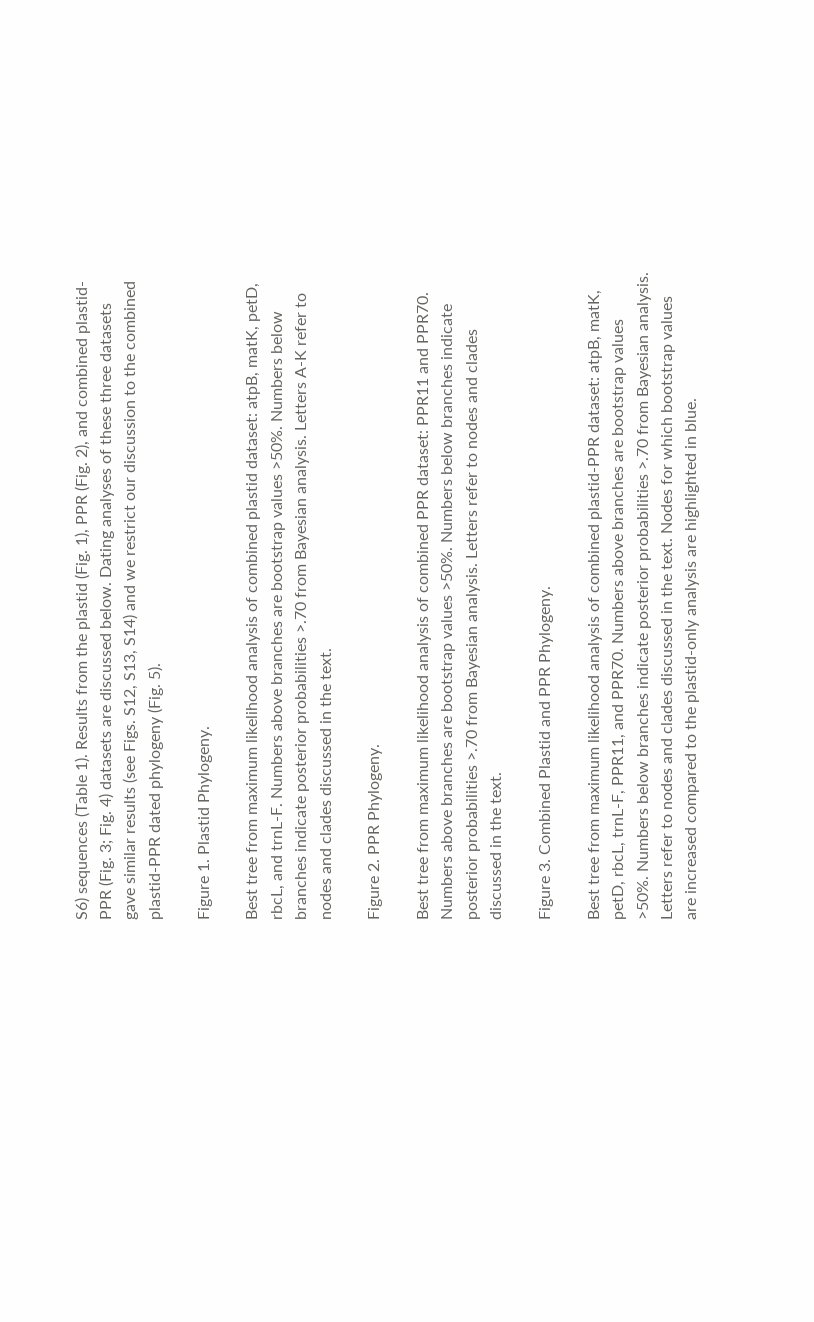S6) sequences (Table 1). Results from the plastid (Fig. 1), PPR (Fig. 2), and combined plastid-PPR (Fig. 3; Fig. 4) datasets are discussed below. Dating analyses of these three datasets gave similar results (see Figs. S12, S13, S14) and we restrict our discussion to the combined plastid-PPR dated phylogeny (Fig. 5).

Figure 1. Plastid Phylogeny.

Best tree from maximum likelihood analysis of combined plastid dataset: atpB, matK, petD, rbcL, and trnL-F. Numbers above branches are bootstrap values >50%. Numbers below branches indicate posterior probabilities >.70 from Bayesian analysis. Letters A-K refer to nodes and clades discussed in the text.

Figure 2. PPR Phylogeny.

Best tree from maximum likelihood analysis of combined PPR dataset: PPR11 and PPR70. Numbers above branches are bootstrap values >50%. Numbers below branches indicate posterior probabilities >.70 from Bayesian analysis. Letters refer to nodes and clades discussed in the text.

Figure 3. Combined Plastid and PPR Phylogeny.

Best tree from maximum likelihood analysis of combined plastid-PPR dataset: atpB, matK, petD, rbcL, trnL-F, PPR11, and PPR70. Numbers above branches are bootstrap values >50%. Numbers below branches indicate posterior probabilities >.70 from Bayesian analysis. Letters refer to nodes and clades discussed in the text. Nodes for which bootstrap values are increased compared to the plastid-only analysis are highlighted in blue.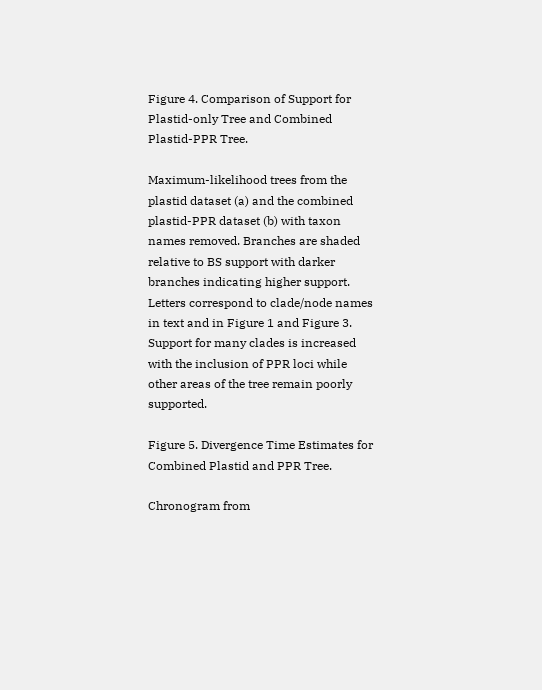Figure 4. Comparison of Support for Plastid-only Tree and Combined Plastid-PPR Tree.

Maximum-likelihood trees from the plastid dataset (a) and the combined plastid-PPR dataset (b) with taxon names removed. Branches are shaded relative to BS support with darker branches indicating higher support. Letters correspond to clade/node names in text and in Figure 1 and Figure 3. Support for many clades is increased with the inclusion of PPR loci while other areas of the tree remain poorly supported.

Figure 5. Divergence Time Estimates for Combined Plastid and PPR Tree.

Chronogram from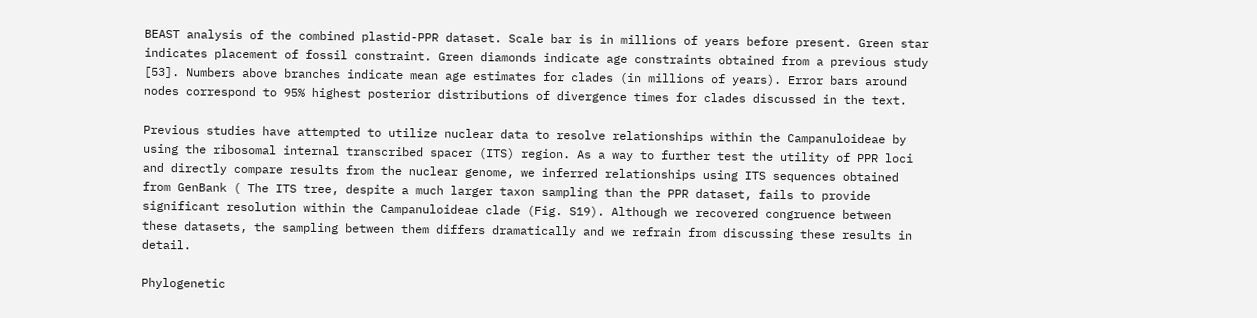BEAST analysis of the combined plastid-PPR dataset. Scale bar is in millions of years before present. Green star indicates placement of fossil constraint. Green diamonds indicate age constraints obtained from a previous study [53]. Numbers above branches indicate mean age estimates for clades (in millions of years). Error bars around nodes correspond to 95% highest posterior distributions of divergence times for clades discussed in the text.

Previous studies have attempted to utilize nuclear data to resolve relationships within the Campanuloideae by using the ribosomal internal transcribed spacer (ITS) region. As a way to further test the utility of PPR loci and directly compare results from the nuclear genome, we inferred relationships using ITS sequences obtained from GenBank ( The ITS tree, despite a much larger taxon sampling than the PPR dataset, fails to provide significant resolution within the Campanuloideae clade (Fig. S19). Although we recovered congruence between these datasets, the sampling between them differs dramatically and we refrain from discussing these results in detail.

Phylogenetic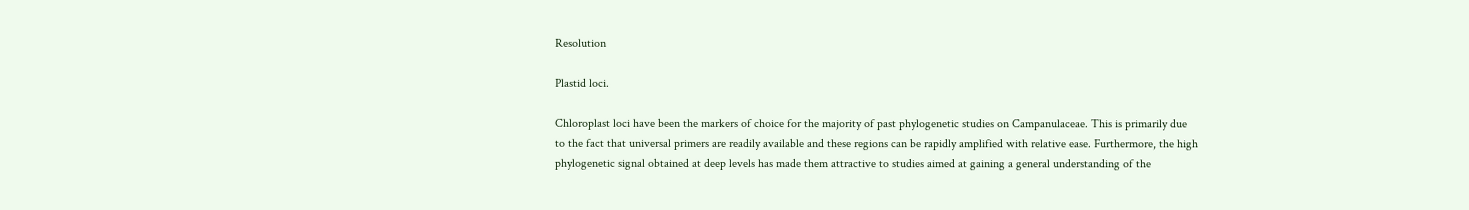Resolution

Plastid loci.

Chloroplast loci have been the markers of choice for the majority of past phylogenetic studies on Campanulaceae. This is primarily due to the fact that universal primers are readily available and these regions can be rapidly amplified with relative ease. Furthermore, the high phylogenetic signal obtained at deep levels has made them attractive to studies aimed at gaining a general understanding of the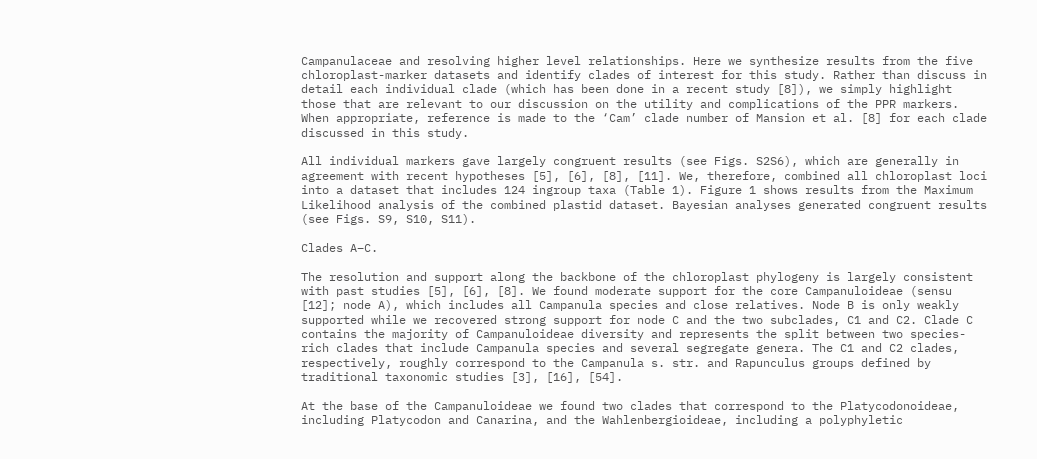Campanulaceae and resolving higher level relationships. Here we synthesize results from the five chloroplast-marker datasets and identify clades of interest for this study. Rather than discuss in detail each individual clade (which has been done in a recent study [8]), we simply highlight those that are relevant to our discussion on the utility and complications of the PPR markers. When appropriate, reference is made to the ‘Cam’ clade number of Mansion et al. [8] for each clade discussed in this study.

All individual markers gave largely congruent results (see Figs. S2S6), which are generally in agreement with recent hypotheses [5], [6], [8], [11]. We, therefore, combined all chloroplast loci into a dataset that includes 124 ingroup taxa (Table 1). Figure 1 shows results from the Maximum Likelihood analysis of the combined plastid dataset. Bayesian analyses generated congruent results (see Figs. S9, S10, S11).

Clades A–C.

The resolution and support along the backbone of the chloroplast phylogeny is largely consistent with past studies [5], [6], [8]. We found moderate support for the core Campanuloideae (sensu [12]; node A), which includes all Campanula species and close relatives. Node B is only weakly supported while we recovered strong support for node C and the two subclades, C1 and C2. Clade C contains the majority of Campanuloideae diversity and represents the split between two species-rich clades that include Campanula species and several segregate genera. The C1 and C2 clades, respectively, roughly correspond to the Campanula s. str. and Rapunculus groups defined by traditional taxonomic studies [3], [16], [54].

At the base of the Campanuloideae we found two clades that correspond to the Platycodonoideae, including Platycodon and Canarina, and the Wahlenbergioideae, including a polyphyletic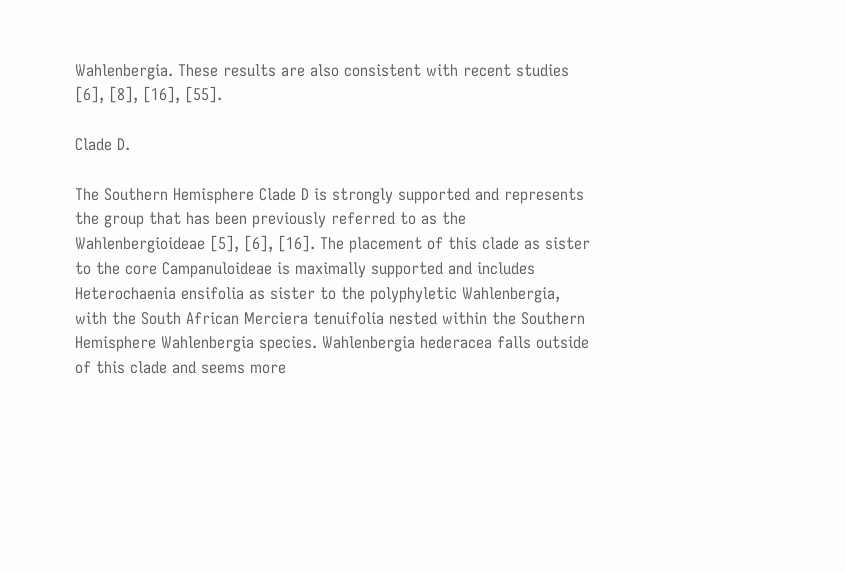Wahlenbergia. These results are also consistent with recent studies [6], [8], [16], [55].

Clade D.

The Southern Hemisphere Clade D is strongly supported and represents the group that has been previously referred to as the Wahlenbergioideae [5], [6], [16]. The placement of this clade as sister to the core Campanuloideae is maximally supported and includes Heterochaenia ensifolia as sister to the polyphyletic Wahlenbergia, with the South African Merciera tenuifolia nested within the Southern Hemisphere Wahlenbergia species. Wahlenbergia hederacea falls outside of this clade and seems more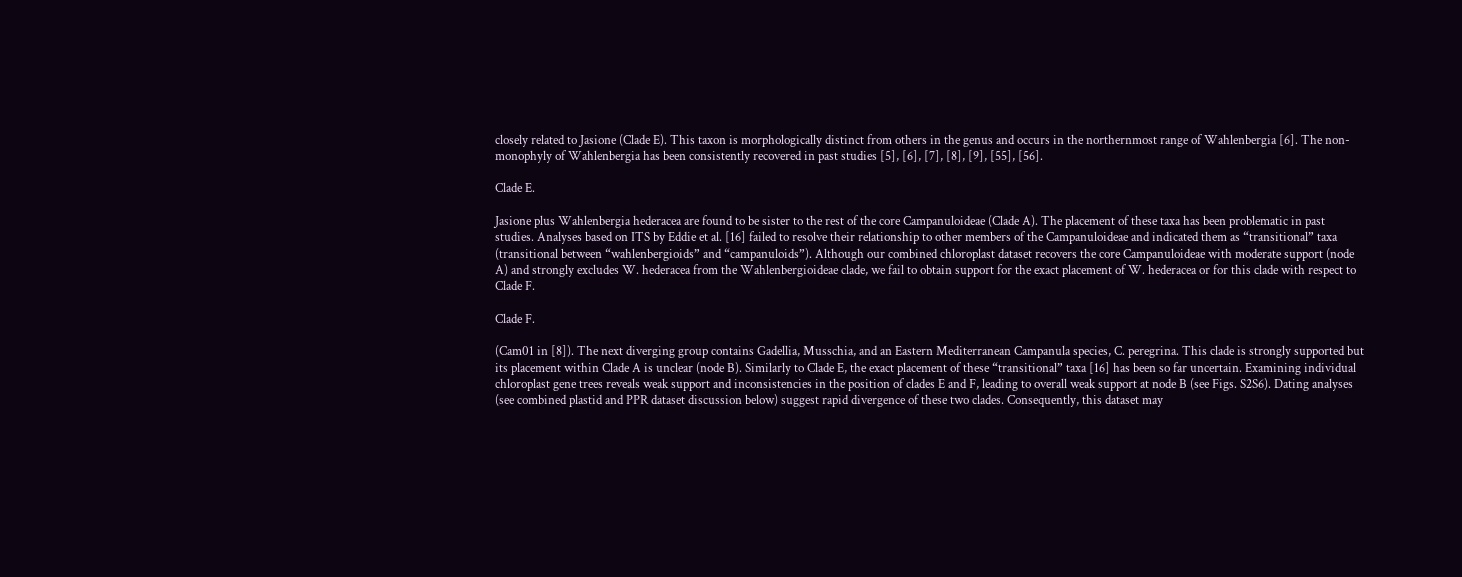closely related to Jasione (Clade E). This taxon is morphologically distinct from others in the genus and occurs in the northernmost range of Wahlenbergia [6]. The non-monophyly of Wahlenbergia has been consistently recovered in past studies [5], [6], [7], [8], [9], [55], [56].

Clade E.

Jasione plus Wahlenbergia hederacea are found to be sister to the rest of the core Campanuloideae (Clade A). The placement of these taxa has been problematic in past studies. Analyses based on ITS by Eddie et al. [16] failed to resolve their relationship to other members of the Campanuloideae and indicated them as “transitional” taxa (transitional between “wahlenbergioids” and “campanuloids”). Although our combined chloroplast dataset recovers the core Campanuloideae with moderate support (node A) and strongly excludes W. hederacea from the Wahlenbergioideae clade, we fail to obtain support for the exact placement of W. hederacea or for this clade with respect to Clade F.

Clade F.

(Cam01 in [8]). The next diverging group contains Gadellia, Musschia, and an Eastern Mediterranean Campanula species, C. peregrina. This clade is strongly supported but its placement within Clade A is unclear (node B). Similarly to Clade E, the exact placement of these “transitional” taxa [16] has been so far uncertain. Examining individual chloroplast gene trees reveals weak support and inconsistencies in the position of clades E and F, leading to overall weak support at node B (see Figs. S2S6). Dating analyses (see combined plastid and PPR dataset discussion below) suggest rapid divergence of these two clades. Consequently, this dataset may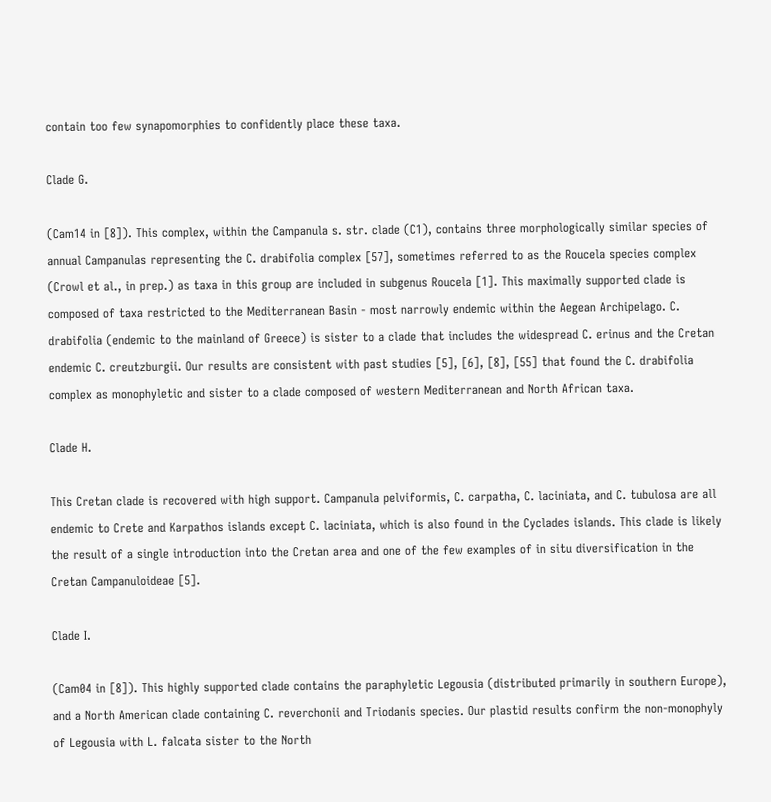contain too few synapomorphies to confidently place these taxa.

Clade G.

(Cam14 in [8]). This complex, within the Campanula s. str. clade (C1), contains three morphologically similar species of annual Campanulas representing the C. drabifolia complex [57], sometimes referred to as the Roucela species complex (Crowl et al., in prep.) as taxa in this group are included in subgenus Roucela [1]. This maximally supported clade is composed of taxa restricted to the Mediterranean Basin - most narrowly endemic within the Aegean Archipelago. C. drabifolia (endemic to the mainland of Greece) is sister to a clade that includes the widespread C. erinus and the Cretan endemic C. creutzburgii. Our results are consistent with past studies [5], [6], [8], [55] that found the C. drabifolia complex as monophyletic and sister to a clade composed of western Mediterranean and North African taxa.

Clade H.

This Cretan clade is recovered with high support. Campanula pelviformis, C. carpatha, C. laciniata, and C. tubulosa are all endemic to Crete and Karpathos islands except C. laciniata, which is also found in the Cyclades islands. This clade is likely the result of a single introduction into the Cretan area and one of the few examples of in situ diversification in the Cretan Campanuloideae [5].

Clade I.

(Cam04 in [8]). This highly supported clade contains the paraphyletic Legousia (distributed primarily in southern Europe), and a North American clade containing C. reverchonii and Triodanis species. Our plastid results confirm the non-monophyly of Legousia with L. falcata sister to the North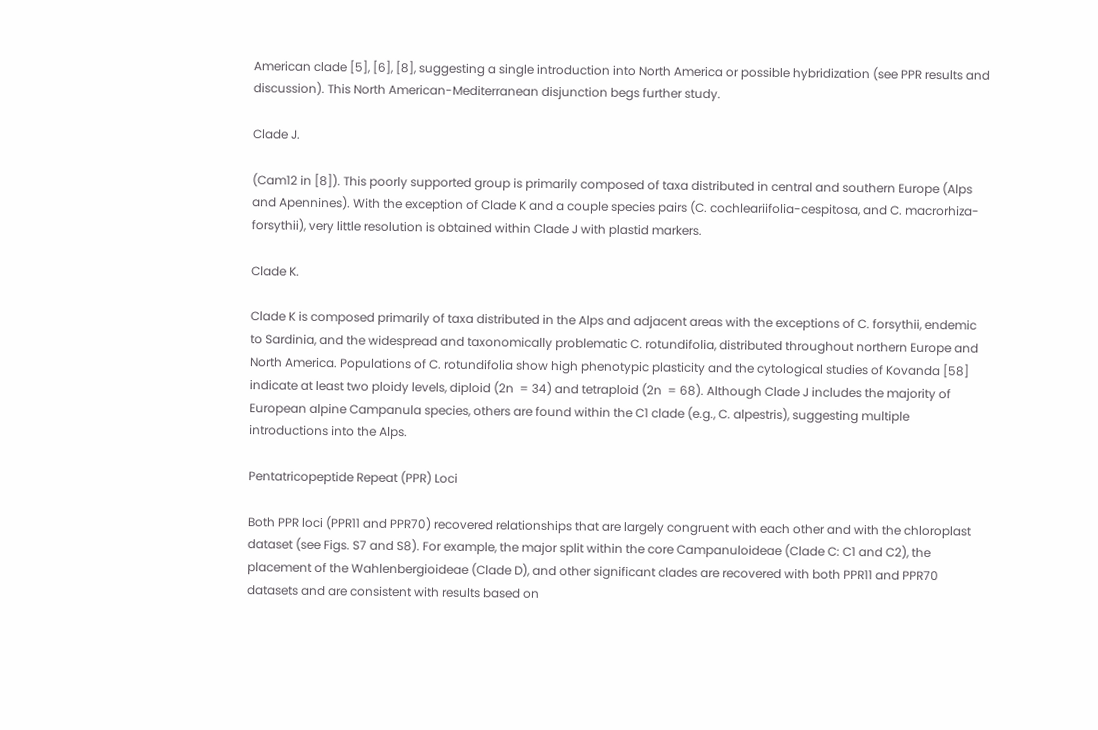American clade [5], [6], [8], suggesting a single introduction into North America or possible hybridization (see PPR results and discussion). This North American-Mediterranean disjunction begs further study.

Clade J.

(Cam12 in [8]). This poorly supported group is primarily composed of taxa distributed in central and southern Europe (Alps and Apennines). With the exception of Clade K and a couple species pairs (C. cochleariifolia-cespitosa, and C. macrorhiza-forsythii), very little resolution is obtained within Clade J with plastid markers.

Clade K.

Clade K is composed primarily of taxa distributed in the Alps and adjacent areas with the exceptions of C. forsythii, endemic to Sardinia, and the widespread and taxonomically problematic C. rotundifolia, distributed throughout northern Europe and North America. Populations of C. rotundifolia show high phenotypic plasticity and the cytological studies of Kovanda [58] indicate at least two ploidy levels, diploid (2n  = 34) and tetraploid (2n  = 68). Although Clade J includes the majority of European alpine Campanula species, others are found within the C1 clade (e.g., C. alpestris), suggesting multiple introductions into the Alps.

Pentatricopeptide Repeat (PPR) Loci

Both PPR loci (PPR11 and PPR70) recovered relationships that are largely congruent with each other and with the chloroplast dataset (see Figs. S7 and S8). For example, the major split within the core Campanuloideae (Clade C: C1 and C2), the placement of the Wahlenbergioideae (Clade D), and other significant clades are recovered with both PPR11 and PPR70 datasets and are consistent with results based on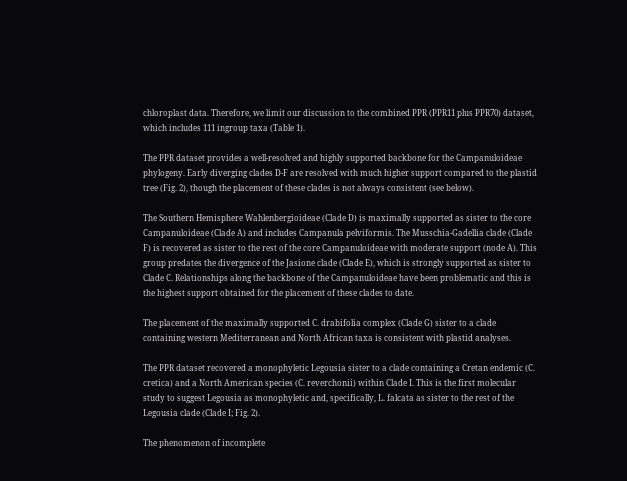chloroplast data. Therefore, we limit our discussion to the combined PPR (PPR11 plus PPR70) dataset, which includes 111 ingroup taxa (Table 1).

The PPR dataset provides a well-resolved and highly supported backbone for the Campanuloideae phylogeny. Early diverging clades D-F are resolved with much higher support compared to the plastid tree (Fig. 2), though the placement of these clades is not always consistent (see below).

The Southern Hemisphere Wahlenbergioideae (Clade D) is maximally supported as sister to the core Campanuloideae (Clade A) and includes Campanula pelviformis. The Musschia-Gadellia clade (Clade F) is recovered as sister to the rest of the core Campanuloideae with moderate support (node A). This group predates the divergence of the Jasione clade (Clade E), which is strongly supported as sister to Clade C. Relationships along the backbone of the Campanuloideae have been problematic and this is the highest support obtained for the placement of these clades to date.

The placement of the maximally supported C. drabifolia complex (Clade G) sister to a clade containing western Mediterranean and North African taxa is consistent with plastid analyses.

The PPR dataset recovered a monophyletic Legousia sister to a clade containing a Cretan endemic (C. cretica) and a North American species (C. reverchonii) within Clade I. This is the first molecular study to suggest Legousia as monophyletic and, specifically, L. falcata as sister to the rest of the Legousia clade (Clade I; Fig. 2).

The phenomenon of incomplete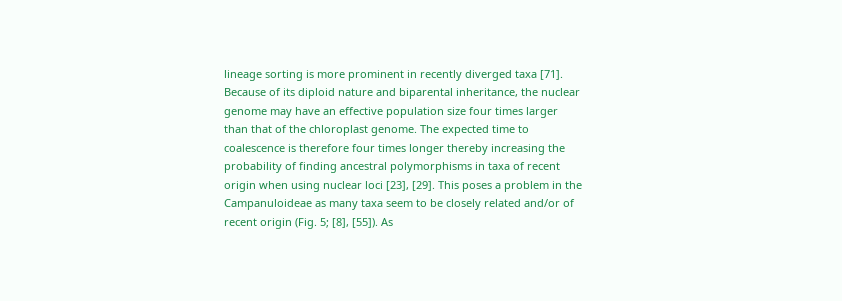lineage sorting is more prominent in recently diverged taxa [71]. Because of its diploid nature and biparental inheritance, the nuclear genome may have an effective population size four times larger than that of the chloroplast genome. The expected time to coalescence is therefore four times longer thereby increasing the probability of finding ancestral polymorphisms in taxa of recent origin when using nuclear loci [23], [29]. This poses a problem in the Campanuloideae as many taxa seem to be closely related and/or of recent origin (Fig. 5; [8], [55]). As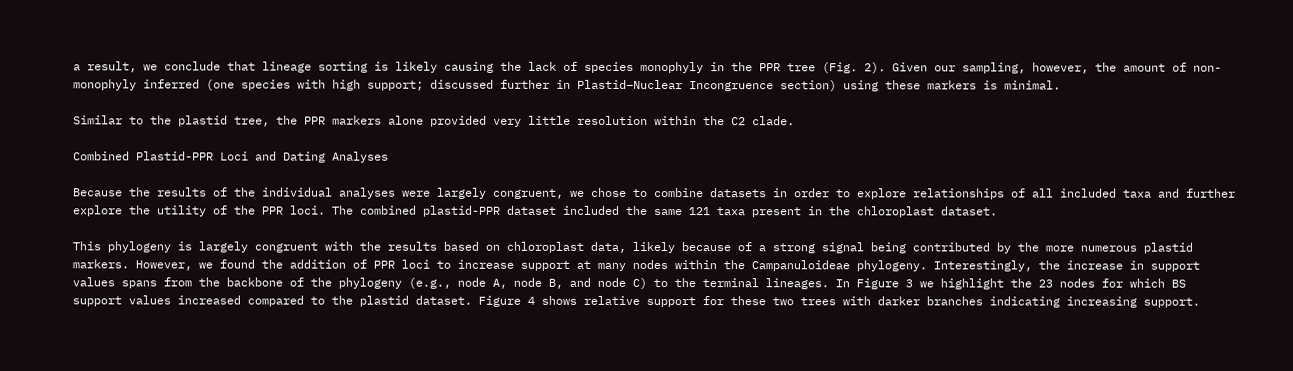a result, we conclude that lineage sorting is likely causing the lack of species monophyly in the PPR tree (Fig. 2). Given our sampling, however, the amount of non-monophyly inferred (one species with high support; discussed further in Plastid–Nuclear Incongruence section) using these markers is minimal.

Similar to the plastid tree, the PPR markers alone provided very little resolution within the C2 clade.

Combined Plastid-PPR Loci and Dating Analyses

Because the results of the individual analyses were largely congruent, we chose to combine datasets in order to explore relationships of all included taxa and further explore the utility of the PPR loci. The combined plastid-PPR dataset included the same 121 taxa present in the chloroplast dataset.

This phylogeny is largely congruent with the results based on chloroplast data, likely because of a strong signal being contributed by the more numerous plastid markers. However, we found the addition of PPR loci to increase support at many nodes within the Campanuloideae phylogeny. Interestingly, the increase in support values spans from the backbone of the phylogeny (e.g., node A, node B, and node C) to the terminal lineages. In Figure 3 we highlight the 23 nodes for which BS support values increased compared to the plastid dataset. Figure 4 shows relative support for these two trees with darker branches indicating increasing support.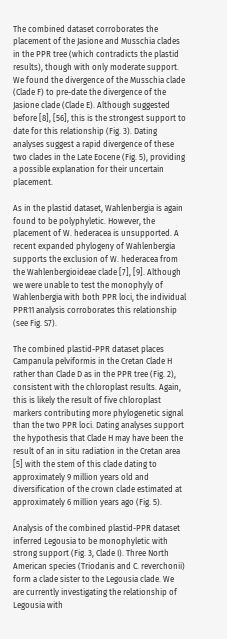The combined dataset corroborates the placement of the Jasione and Musschia clades in the PPR tree (which contradicts the plastid results), though with only moderate support. We found the divergence of the Musschia clade (Clade F) to pre-date the divergence of the Jasione clade (Clade E). Although suggested before [8], [56], this is the strongest support to date for this relationship (Fig. 3). Dating analyses suggest a rapid divergence of these two clades in the Late Eocene (Fig. 5), providing a possible explanation for their uncertain placement.

As in the plastid dataset, Wahlenbergia is again found to be polyphyletic. However, the placement of W. hederacea is unsupported. A recent expanded phylogeny of Wahlenbergia supports the exclusion of W. hederacea from the Wahlenbergioideae clade [7], [9]. Although we were unable to test the monophyly of Wahlenbergia with both PPR loci, the individual PPR11 analysis corroborates this relationship (see Fig. S7).

The combined plastid-PPR dataset places Campanula pelviformis in the Cretan Clade H rather than Clade D as in the PPR tree (Fig. 2), consistent with the chloroplast results. Again, this is likely the result of five chloroplast markers contributing more phylogenetic signal than the two PPR loci. Dating analyses support the hypothesis that Clade H may have been the result of an in situ radiation in the Cretan area [5] with the stem of this clade dating to approximately 9 million years old and diversification of the crown clade estimated at approximately 6 million years ago (Fig. 5).

Analysis of the combined plastid-PPR dataset inferred Legousia to be monophyletic with strong support (Fig. 3, Clade I). Three North American species (Triodanis and C. reverchonii) form a clade sister to the Legousia clade. We are currently investigating the relationship of Legousia with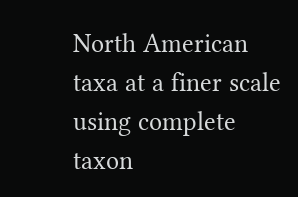North American taxa at a finer scale using complete taxon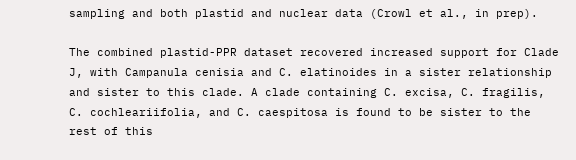sampling and both plastid and nuclear data (Crowl et al., in prep).

The combined plastid-PPR dataset recovered increased support for Clade J, with Campanula cenisia and C. elatinoides in a sister relationship and sister to this clade. A clade containing C. excisa, C. fragilis, C. cochleariifolia, and C. caespitosa is found to be sister to the rest of this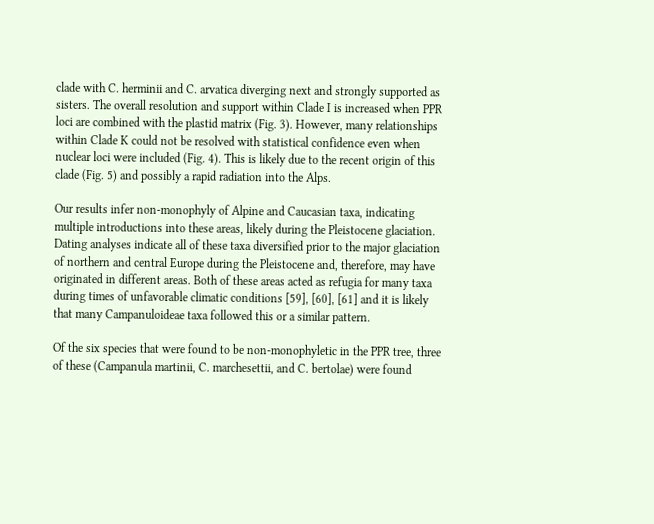clade with C. herminii and C. arvatica diverging next and strongly supported as sisters. The overall resolution and support within Clade I is increased when PPR loci are combined with the plastid matrix (Fig. 3). However, many relationships within Clade K could not be resolved with statistical confidence even when nuclear loci were included (Fig. 4). This is likely due to the recent origin of this clade (Fig. 5) and possibly a rapid radiation into the Alps.

Our results infer non-monophyly of Alpine and Caucasian taxa, indicating multiple introductions into these areas, likely during the Pleistocene glaciation. Dating analyses indicate all of these taxa diversified prior to the major glaciation of northern and central Europe during the Pleistocene and, therefore, may have originated in different areas. Both of these areas acted as refugia for many taxa during times of unfavorable climatic conditions [59], [60], [61] and it is likely that many Campanuloideae taxa followed this or a similar pattern.

Of the six species that were found to be non-monophyletic in the PPR tree, three of these (Campanula martinii, C. marchesettii, and C. bertolae) were found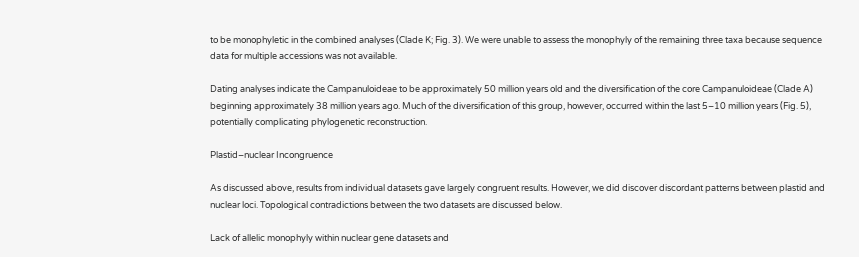to be monophyletic in the combined analyses (Clade K; Fig. 3). We were unable to assess the monophyly of the remaining three taxa because sequence data for multiple accessions was not available.

Dating analyses indicate the Campanuloideae to be approximately 50 million years old and the diversification of the core Campanuloideae (Clade A) beginning approximately 38 million years ago. Much of the diversification of this group, however, occurred within the last 5–10 million years (Fig. 5), potentially complicating phylogenetic reconstruction.

Plastid–nuclear Incongruence

As discussed above, results from individual datasets gave largely congruent results. However, we did discover discordant patterns between plastid and nuclear loci. Topological contradictions between the two datasets are discussed below.

Lack of allelic monophyly within nuclear gene datasets and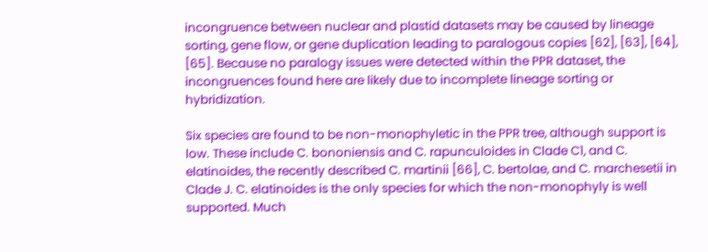incongruence between nuclear and plastid datasets may be caused by lineage sorting, gene flow, or gene duplication leading to paralogous copies [62], [63], [64], [65]. Because no paralogy issues were detected within the PPR dataset, the incongruences found here are likely due to incomplete lineage sorting or hybridization.

Six species are found to be non-monophyletic in the PPR tree, although support is low. These include C. bononiensis and C. rapunculoides in Clade C1, and C. elatinoides, the recently described C. martinii [66], C. bertolae, and C. marchesetii in Clade J. C. elatinoides is the only species for which the non-monophyly is well supported. Much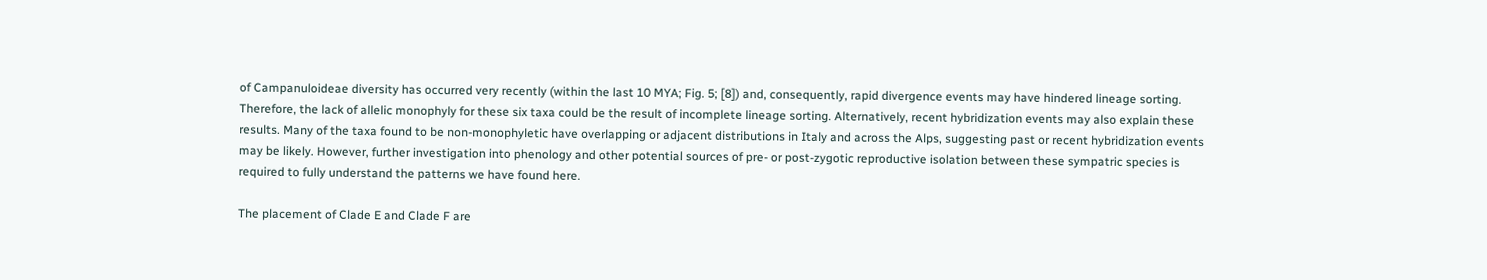of Campanuloideae diversity has occurred very recently (within the last 10 MYA; Fig. 5; [8]) and, consequently, rapid divergence events may have hindered lineage sorting. Therefore, the lack of allelic monophyly for these six taxa could be the result of incomplete lineage sorting. Alternatively, recent hybridization events may also explain these results. Many of the taxa found to be non-monophyletic have overlapping or adjacent distributions in Italy and across the Alps, suggesting past or recent hybridization events may be likely. However, further investigation into phenology and other potential sources of pre- or post-zygotic reproductive isolation between these sympatric species is required to fully understand the patterns we have found here.

The placement of Clade E and Clade F are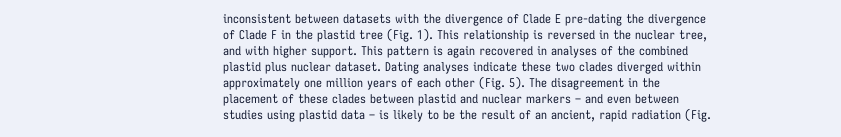inconsistent between datasets with the divergence of Clade E pre-dating the divergence of Clade F in the plastid tree (Fig. 1). This relationship is reversed in the nuclear tree, and with higher support. This pattern is again recovered in analyses of the combined plastid plus nuclear dataset. Dating analyses indicate these two clades diverged within approximately one million years of each other (Fig. 5). The disagreement in the placement of these clades between plastid and nuclear markers – and even between studies using plastid data – is likely to be the result of an ancient, rapid radiation (Fig.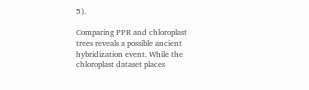5).

Comparing PPR and chloroplast trees reveals a possible ancient hybridization event. While the chloroplast dataset places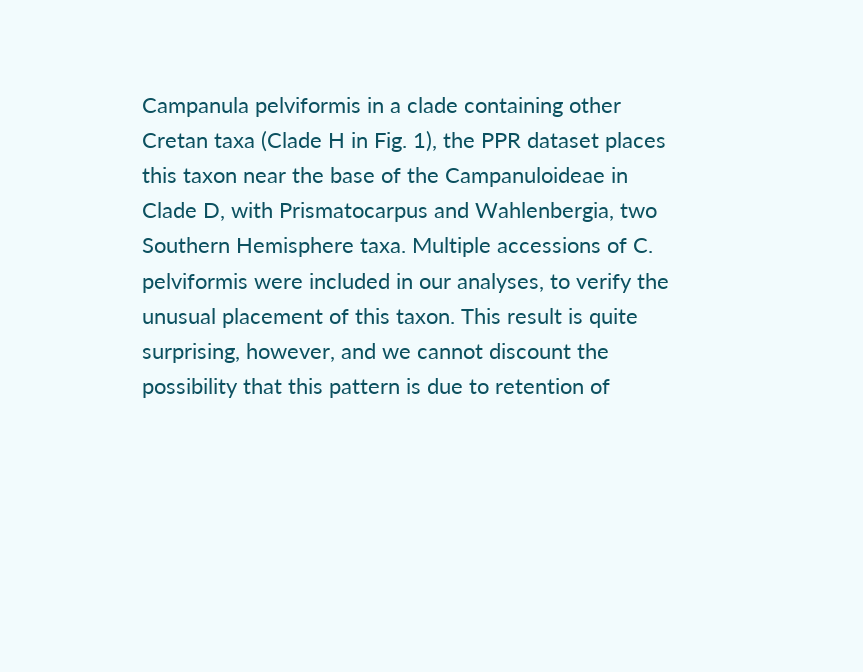Campanula pelviformis in a clade containing other Cretan taxa (Clade H in Fig. 1), the PPR dataset places this taxon near the base of the Campanuloideae in Clade D, with Prismatocarpus and Wahlenbergia, two Southern Hemisphere taxa. Multiple accessions of C. pelviformis were included in our analyses, to verify the unusual placement of this taxon. This result is quite surprising, however, and we cannot discount the possibility that this pattern is due to retention of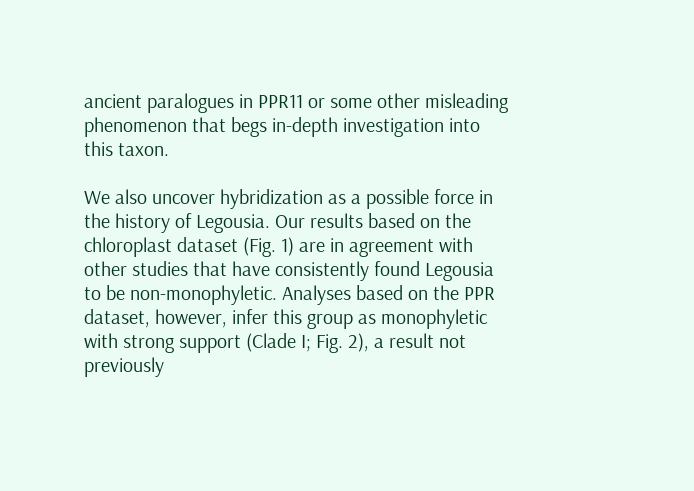ancient paralogues in PPR11 or some other misleading phenomenon that begs in-depth investigation into this taxon.

We also uncover hybridization as a possible force in the history of Legousia. Our results based on the chloroplast dataset (Fig. 1) are in agreement with other studies that have consistently found Legousia to be non-monophyletic. Analyses based on the PPR dataset, however, infer this group as monophyletic with strong support (Clade I; Fig. 2), a result not previously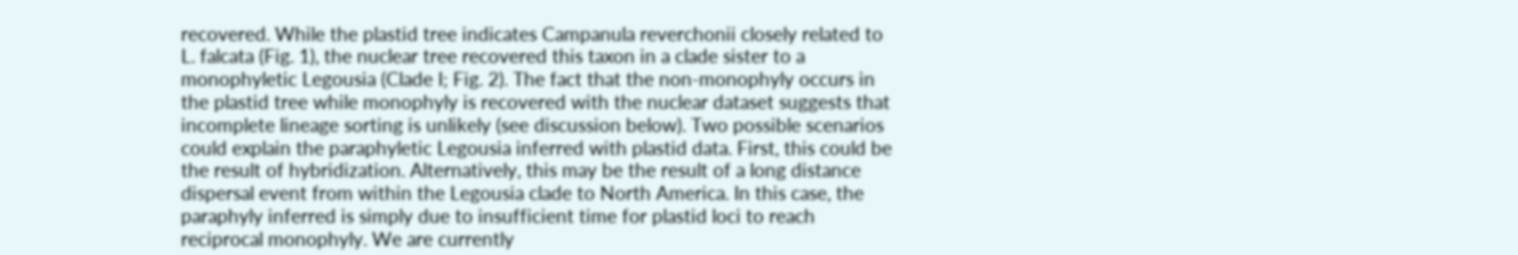recovered. While the plastid tree indicates Campanula reverchonii closely related to L. falcata (Fig. 1), the nuclear tree recovered this taxon in a clade sister to a monophyletic Legousia (Clade I; Fig. 2). The fact that the non-monophyly occurs in the plastid tree while monophyly is recovered with the nuclear dataset suggests that incomplete lineage sorting is unlikely (see discussion below). Two possible scenarios could explain the paraphyletic Legousia inferred with plastid data. First, this could be the result of hybridization. Alternatively, this may be the result of a long distance dispersal event from within the Legousia clade to North America. In this case, the paraphyly inferred is simply due to insufficient time for plastid loci to reach reciprocal monophyly. We are currently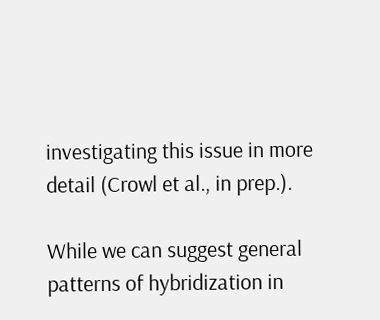investigating this issue in more detail (Crowl et al., in prep.).

While we can suggest general patterns of hybridization in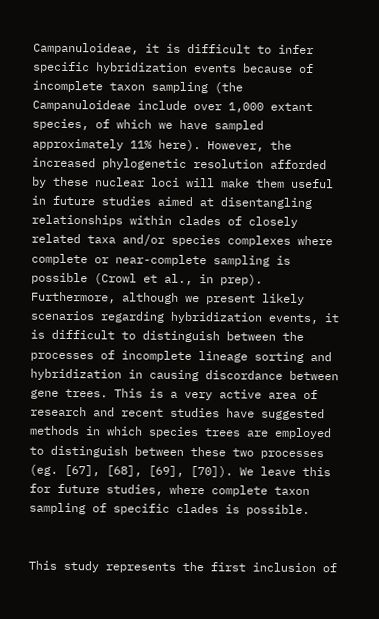Campanuloideae, it is difficult to infer specific hybridization events because of incomplete taxon sampling (the Campanuloideae include over 1,000 extant species, of which we have sampled approximately 11% here). However, the increased phylogenetic resolution afforded by these nuclear loci will make them useful in future studies aimed at disentangling relationships within clades of closely related taxa and/or species complexes where complete or near-complete sampling is possible (Crowl et al., in prep). Furthermore, although we present likely scenarios regarding hybridization events, it is difficult to distinguish between the processes of incomplete lineage sorting and hybridization in causing discordance between gene trees. This is a very active area of research and recent studies have suggested methods in which species trees are employed to distinguish between these two processes (eg. [67], [68], [69], [70]). We leave this for future studies, where complete taxon sampling of specific clades is possible.


This study represents the first inclusion of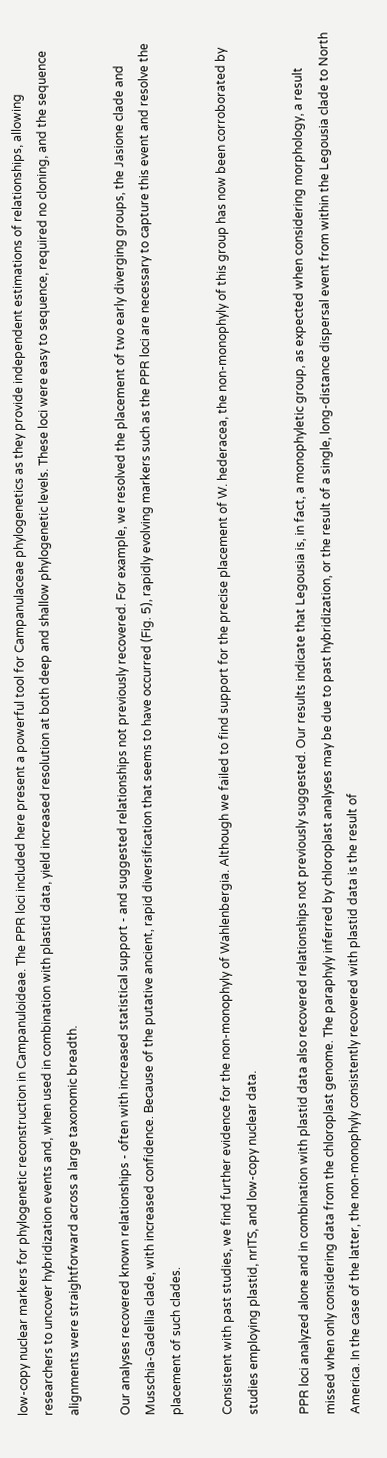low-copy nuclear markers for phylogenetic reconstruction in Campanuloideae. The PPR loci included here present a powerful tool for Campanulaceae phylogenetics as they provide independent estimations of relationships, allowing researchers to uncover hybridization events and, when used in combination with plastid data, yield increased resolution at both deep and shallow phylogenetic levels. These loci were easy to sequence, required no cloning, and the sequence alignments were straightforward across a large taxonomic breadth.

Our analyses recovered known relationships - often with increased statistical support - and suggested relationships not previously recovered. For example, we resolved the placement of two early diverging groups, the Jasione clade and Musschia-Gadellia clade, with increased confidence. Because of the putative ancient, rapid diversification that seems to have occurred (Fig. 5), rapidly evolving markers such as the PPR loci are necessary to capture this event and resolve the placement of such clades.

Consistent with past studies, we find further evidence for the non-monophyly of Wahlenbergia. Although we failed to find support for the precise placement of W. hederacea, the non-monophyly of this group has now been corroborated by studies employing plastid, nrITS, and low-copy nuclear data.

PPR loci analyzed alone and in combination with plastid data also recovered relationships not previously suggested. Our results indicate that Legousia is, in fact, a monophyletic group, as expected when considering morphology, a result missed when only considering data from the chloroplast genome. The paraphyly inferred by chloroplast analyses may be due to past hybridization, or the result of a single, long-distance dispersal event from within the Legousia clade to North America. In the case of the latter, the non-monophyly consistently recovered with plastid data is the result of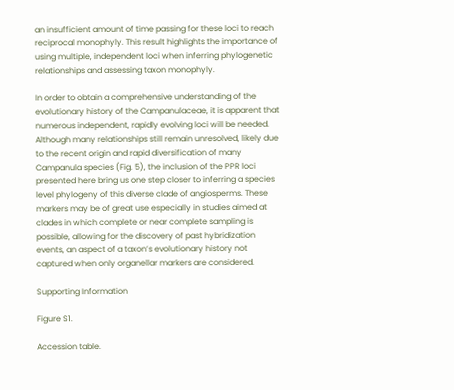an insufficient amount of time passing for these loci to reach reciprocal monophyly. This result highlights the importance of using multiple, independent loci when inferring phylogenetic relationships and assessing taxon monophyly.

In order to obtain a comprehensive understanding of the evolutionary history of the Campanulaceae, it is apparent that numerous independent, rapidly evolving loci will be needed. Although many relationships still remain unresolved, likely due to the recent origin and rapid diversification of many Campanula species (Fig. 5), the inclusion of the PPR loci presented here bring us one step closer to inferring a species level phylogeny of this diverse clade of angiosperms. These markers may be of great use especially in studies aimed at clades in which complete or near complete sampling is possible, allowing for the discovery of past hybridization events, an aspect of a taxon’s evolutionary history not captured when only organellar markers are considered.

Supporting Information

Figure S1.

Accession table.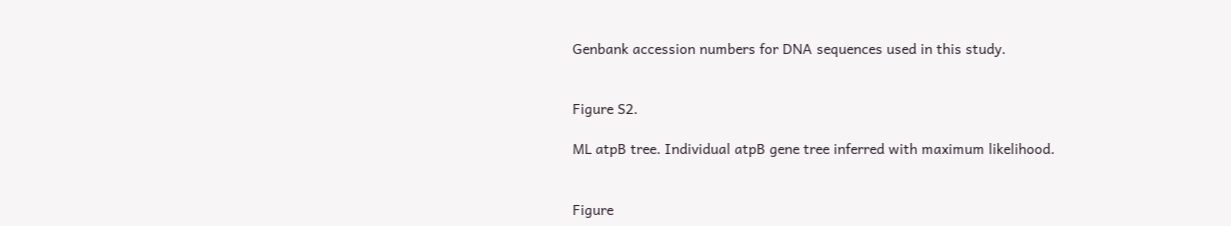Genbank accession numbers for DNA sequences used in this study.


Figure S2.

ML atpB tree. Individual atpB gene tree inferred with maximum likelihood.


Figure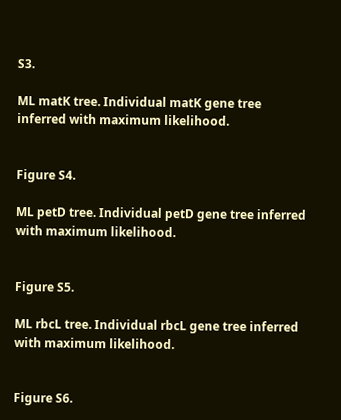S3.

ML matK tree. Individual matK gene tree inferred with maximum likelihood.


Figure S4.

ML petD tree. Individual petD gene tree inferred with maximum likelihood.


Figure S5.

ML rbcL tree. Individual rbcL gene tree inferred with maximum likelihood.


Figure S6.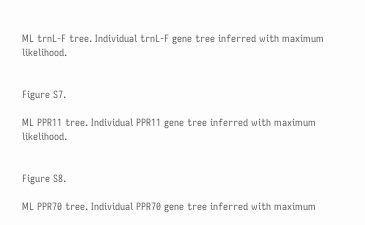ML trnL-F tree. Individual trnL-F gene tree inferred with maximum likelihood.


Figure S7.

ML PPR11 tree. Individual PPR11 gene tree inferred with maximum likelihood.


Figure S8.

ML PPR70 tree. Individual PPR70 gene tree inferred with maximum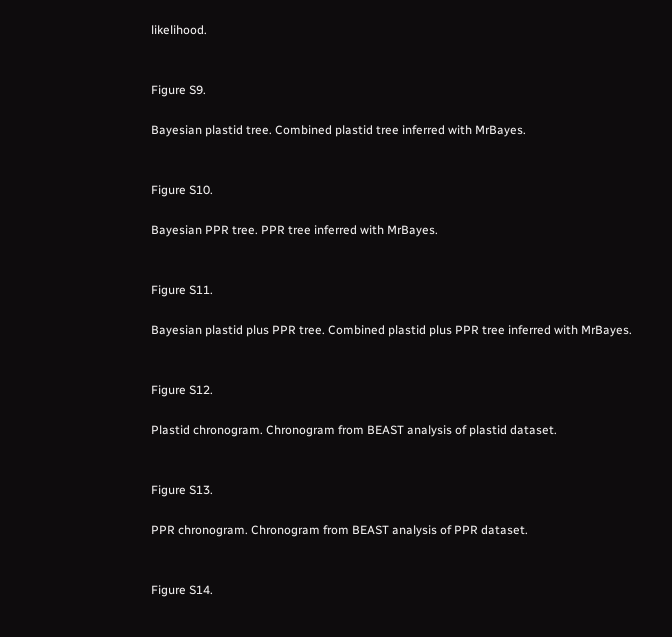likelihood.


Figure S9.

Bayesian plastid tree. Combined plastid tree inferred with MrBayes.


Figure S10.

Bayesian PPR tree. PPR tree inferred with MrBayes.


Figure S11.

Bayesian plastid plus PPR tree. Combined plastid plus PPR tree inferred with MrBayes.


Figure S12.

Plastid chronogram. Chronogram from BEAST analysis of plastid dataset.


Figure S13.

PPR chronogram. Chronogram from BEAST analysis of PPR dataset.


Figure S14.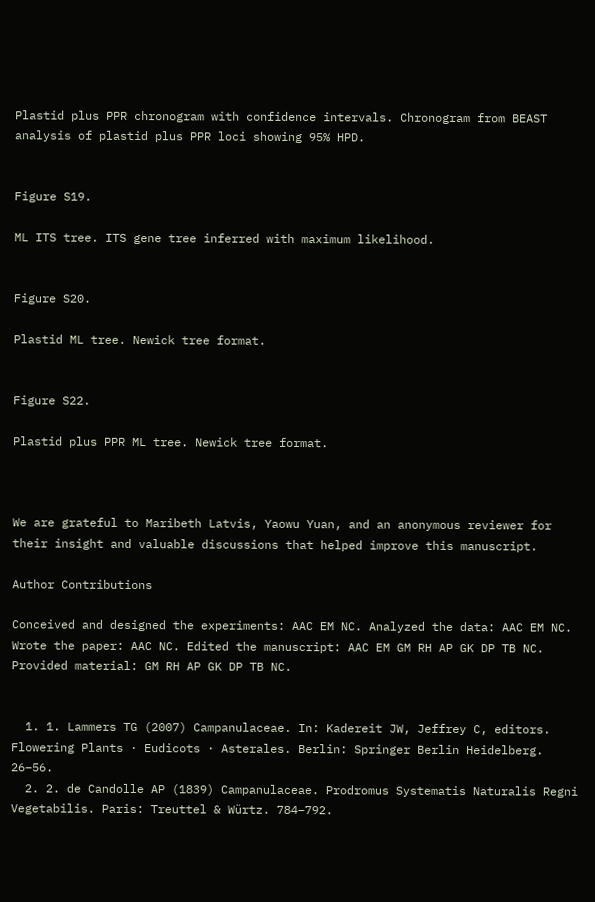Plastid plus PPR chronogram with confidence intervals. Chronogram from BEAST analysis of plastid plus PPR loci showing 95% HPD.


Figure S19.

ML ITS tree. ITS gene tree inferred with maximum likelihood.


Figure S20.

Plastid ML tree. Newick tree format.


Figure S22.

Plastid plus PPR ML tree. Newick tree format.



We are grateful to Maribeth Latvis, Yaowu Yuan, and an anonymous reviewer for their insight and valuable discussions that helped improve this manuscript.

Author Contributions

Conceived and designed the experiments: AAC EM NC. Analyzed the data: AAC EM NC. Wrote the paper: AAC NC. Edited the manuscript: AAC EM GM RH AP GK DP TB NC. Provided material: GM RH AP GK DP TB NC.


  1. 1. Lammers TG (2007) Campanulaceae. In: Kadereit JW, Jeffrey C, editors. Flowering Plants · Eudicots · Asterales. Berlin: Springer Berlin Heidelberg. 26–56.
  2. 2. de Candolle AP (1839) Campanulaceae. Prodromus Systematis Naturalis Regni Vegetabilis. Paris: Treuttel & Würtz. 784–792.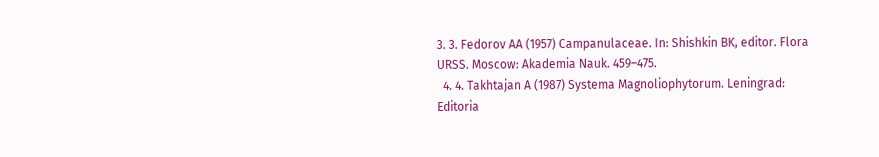3. 3. Fedorov AA (1957) Campanulaceae. In: Shishkin BK, editor. Flora URSS. Moscow: Akademia Nauk. 459–475.
  4. 4. Takhtajan A (1987) Systema Magnoliophytorum. Leningrad: Editoria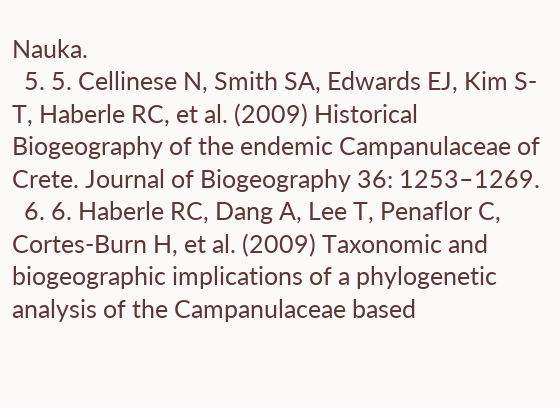Nauka.
  5. 5. Cellinese N, Smith SA, Edwards EJ, Kim S-T, Haberle RC, et al. (2009) Historical Biogeography of the endemic Campanulaceae of Crete. Journal of Biogeography 36: 1253–1269.
  6. 6. Haberle RC, Dang A, Lee T, Penaflor C, Cortes-Burn H, et al. (2009) Taxonomic and biogeographic implications of a phylogenetic analysis of the Campanulaceae based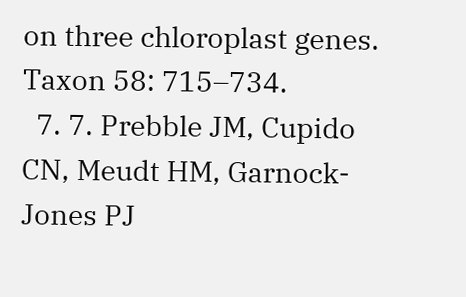on three chloroplast genes. Taxon 58: 715–734.
  7. 7. Prebble JM, Cupido CN, Meudt HM, Garnock-Jones PJ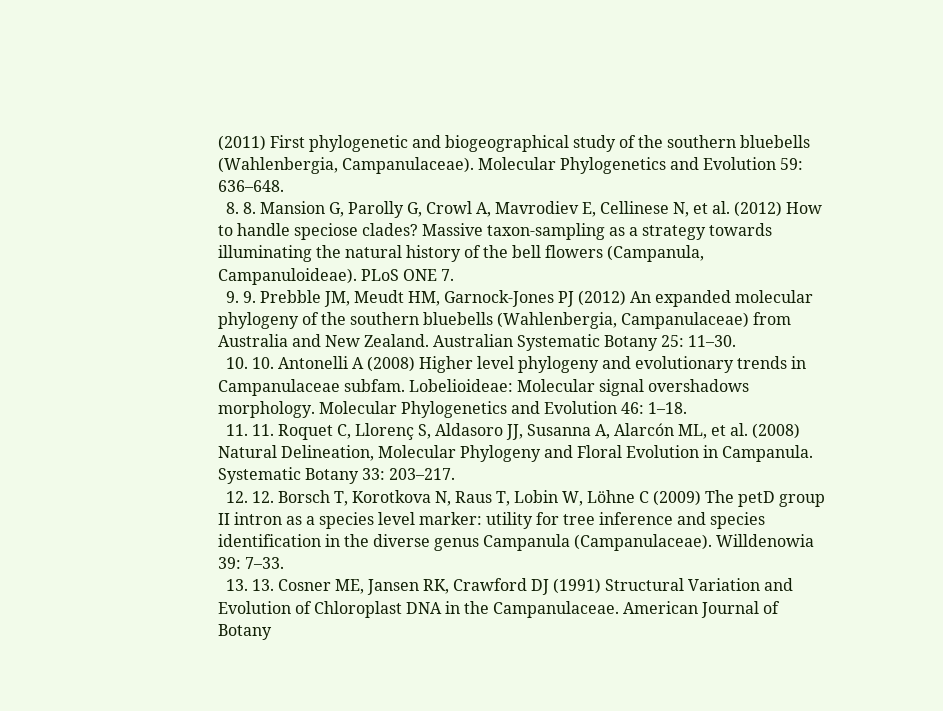(2011) First phylogenetic and biogeographical study of the southern bluebells (Wahlenbergia, Campanulaceae). Molecular Phylogenetics and Evolution 59: 636–648.
  8. 8. Mansion G, Parolly G, Crowl A, Mavrodiev E, Cellinese N, et al. (2012) How to handle speciose clades? Massive taxon-sampling as a strategy towards illuminating the natural history of the bell flowers (Campanula, Campanuloideae). PLoS ONE 7.
  9. 9. Prebble JM, Meudt HM, Garnock-Jones PJ (2012) An expanded molecular phylogeny of the southern bluebells (Wahlenbergia, Campanulaceae) from Australia and New Zealand. Australian Systematic Botany 25: 11–30.
  10. 10. Antonelli A (2008) Higher level phylogeny and evolutionary trends in Campanulaceae subfam. Lobelioideae: Molecular signal overshadows morphology. Molecular Phylogenetics and Evolution 46: 1–18.
  11. 11. Roquet C, Llorenç S, Aldasoro JJ, Susanna A, Alarcón ML, et al. (2008) Natural Delineation, Molecular Phylogeny and Floral Evolution in Campanula. Systematic Botany 33: 203–217.
  12. 12. Borsch T, Korotkova N, Raus T, Lobin W, Löhne C (2009) The petD group II intron as a species level marker: utility for tree inference and species identification in the diverse genus Campanula (Campanulaceae). Willdenowia 39: 7–33.
  13. 13. Cosner ME, Jansen RK, Crawford DJ (1991) Structural Variation and Evolution of Chloroplast DNA in the Campanulaceae. American Journal of Botany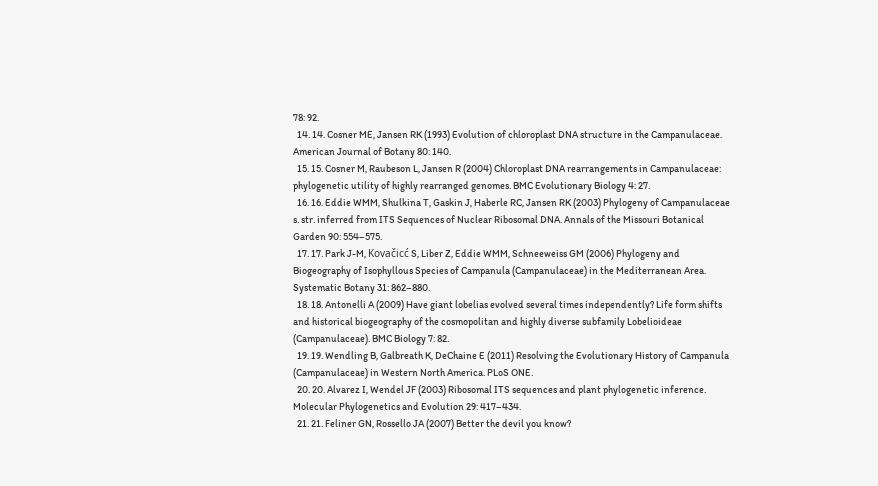78: 92.
  14. 14. Cosner ME, Jansen RK (1993) Evolution of chloroplast DNA structure in the Campanulaceae. American Journal of Botany 80: 140.
  15. 15. Cosner M, Raubeson L, Jansen R (2004) Chloroplast DNA rearrangements in Campanulaceae: phylogenetic utility of highly rearranged genomes. BMC Evolutionary Biology 4: 27.
  16. 16. Eddie WMM, Shulkina T, Gaskin J, Haberle RC, Jansen RK (2003) Phylogeny of Campanulaceae s. str. inferred from ITS Sequences of Nuclear Ribosomal DNA. Annals of the Missouri Botanical Garden 90: 554–575.
  17. 17. Park J-M, Kovačicć S, Liber Z, Eddie WMM, Schneeweiss GM (2006) Phylogeny and Biogeography of Isophyllous Species of Campanula (Campanulaceae) in the Mediterranean Area. Systematic Botany 31: 862–880.
  18. 18. Antonelli A (2009) Have giant lobelias evolved several times independently? Life form shifts and historical biogeography of the cosmopolitan and highly diverse subfamily Lobelioideae (Campanulaceae). BMC Biology 7: 82.
  19. 19. Wendling B, Galbreath K, DeChaine E (2011) Resolving the Evolutionary History of Campanula (Campanulaceae) in Western North America. PLoS ONE.
  20. 20. Alvarez I, Wendel JF (2003) Ribosomal ITS sequences and plant phylogenetic inference. Molecular Phylogenetics and Evolution 29: 417–434.
  21. 21. Feliner GN, Rossello JA (2007) Better the devil you know?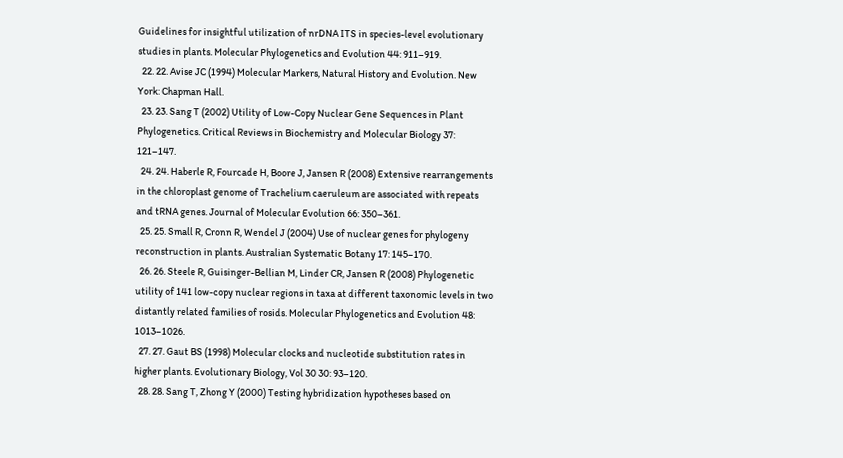Guidelines for insightful utilization of nrDNA ITS in species-level evolutionary studies in plants. Molecular Phylogenetics and Evolution 44: 911–919.
  22. 22. Avise JC (1994) Molecular Markers, Natural History and Evolution. New York: Chapman Hall.
  23. 23. Sang T (2002) Utility of Low-Copy Nuclear Gene Sequences in Plant Phylogenetics. Critical Reviews in Biochemistry and Molecular Biology 37: 121–147.
  24. 24. Haberle R, Fourcade H, Boore J, Jansen R (2008) Extensive rearrangements in the chloroplast genome of Trachelium caeruleum are associated with repeats and tRNA genes. Journal of Molecular Evolution 66: 350–361.
  25. 25. Small R, Cronn R, Wendel J (2004) Use of nuclear genes for phylogeny reconstruction in plants. Australian Systematic Botany 17: 145–170.
  26. 26. Steele R, Guisinger-Bellian M, Linder CR, Jansen R (2008) Phylogenetic utility of 141 low-copy nuclear regions in taxa at different taxonomic levels in two distantly related families of rosids. Molecular Phylogenetics and Evolution 48: 1013–1026.
  27. 27. Gaut BS (1998) Molecular clocks and nucleotide substitution rates in higher plants. Evolutionary Biology, Vol 30 30: 93–120.
  28. 28. Sang T, Zhong Y (2000) Testing hybridization hypotheses based on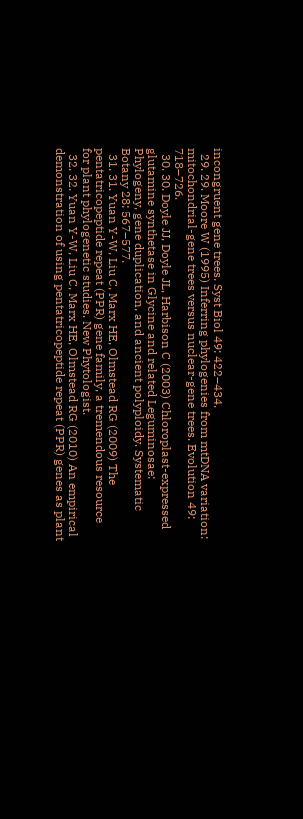incongruent gene trees. Syst Biol 49: 422–434.
  29. 29. Moore W (1995) Inferring phylogenies from mtDNA variation: mitochondrial-gene trees versus nuclear-gene trees. Evolution 49: 718–726.
  30. 30. Doyle JJ, Doyle JL, Harbison C (2003) Chloroplast-expressed glutamine synthetase in Glycine and related Leguminosae: Phylogeny, gene duplication, and ancient polyploidy. Systematic Botany 28: 567–577.
  31. 31. Yuan Y-W, Liu C, Marx HE, Olmstead RG (2009) The pentatricopeptide repeat (PPR) gene family, a tremendous resource for plant phylogenetic studies. New Phytologist.
  32. 32. Yuan Y-W, Liu C, Marx HE, Olmstead RG (2010) An empirical demonstration of using pentatricopeptide repeat (PPR) genes as plant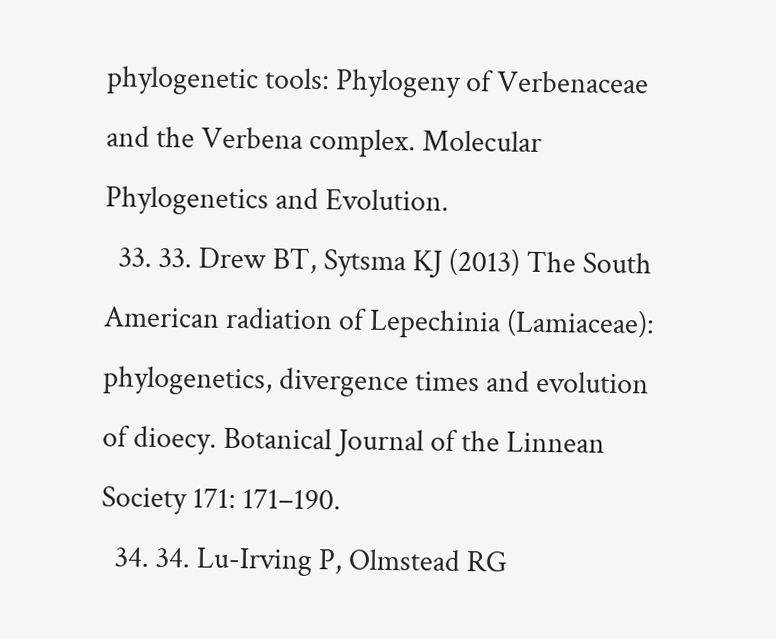phylogenetic tools: Phylogeny of Verbenaceae and the Verbena complex. Molecular Phylogenetics and Evolution.
  33. 33. Drew BT, Sytsma KJ (2013) The South American radiation of Lepechinia (Lamiaceae): phylogenetics, divergence times and evolution of dioecy. Botanical Journal of the Linnean Society 171: 171–190.
  34. 34. Lu-Irving P, Olmstead RG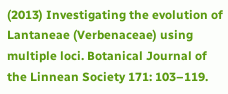(2013) Investigating the evolution of Lantaneae (Verbenaceae) using multiple loci. Botanical Journal of the Linnean Society 171: 103–119.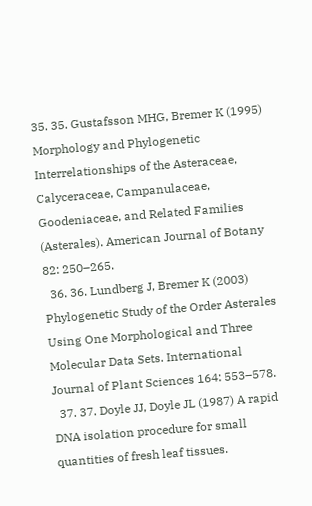35. 35. Gustafsson MHG, Bremer K (1995) Morphology and Phylogenetic Interrelationships of the Asteraceae, Calyceraceae, Campanulaceae, Goodeniaceae, and Related Families (Asterales). American Journal of Botany 82: 250–265.
  36. 36. Lundberg J, Bremer K (2003) Phylogenetic Study of the Order Asterales Using One Morphological and Three Molecular Data Sets. International Journal of Plant Sciences 164: 553–578.
  37. 37. Doyle JJ, Doyle JL (1987) A rapid DNA isolation procedure for small quantities of fresh leaf tissues.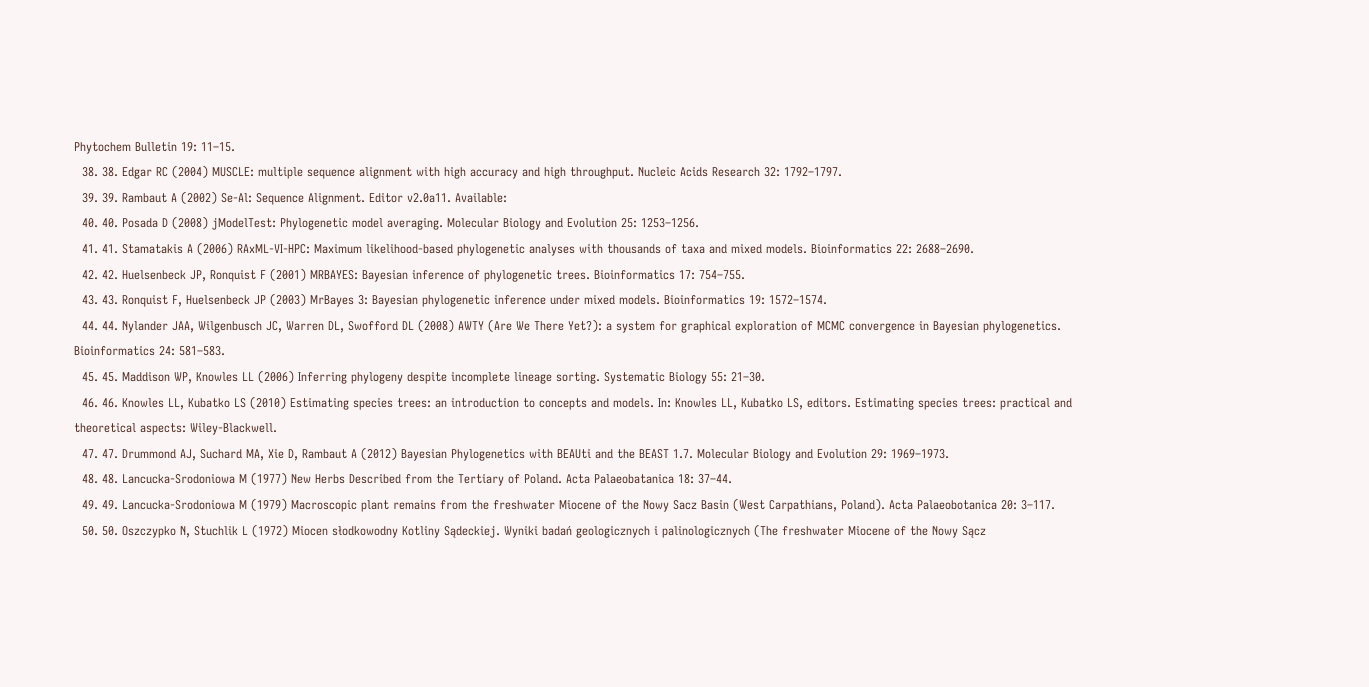Phytochem Bulletin 19: 11–15.
  38. 38. Edgar RC (2004) MUSCLE: multiple sequence alignment with high accuracy and high throughput. Nucleic Acids Research 32: 1792–1797.
  39. 39. Rambaut A (2002) Se-Al: Sequence Alignment. Editor v2.0a11. Available:
  40. 40. Posada D (2008) jModelTest: Phylogenetic model averaging. Molecular Biology and Evolution 25: 1253–1256.
  41. 41. Stamatakis A (2006) RAxML-VI-HPC: Maximum likelihood-based phylogenetic analyses with thousands of taxa and mixed models. Bioinformatics 22: 2688–2690.
  42. 42. Huelsenbeck JP, Ronquist F (2001) MRBAYES: Bayesian inference of phylogenetic trees. Bioinformatics 17: 754–755.
  43. 43. Ronquist F, Huelsenbeck JP (2003) MrBayes 3: Bayesian phylogenetic inference under mixed models. Bioinformatics 19: 1572–1574.
  44. 44. Nylander JAA, Wilgenbusch JC, Warren DL, Swofford DL (2008) AWTY (Are We There Yet?): a system for graphical exploration of MCMC convergence in Bayesian phylogenetics. Bioinformatics 24: 581–583.
  45. 45. Maddison WP, Knowles LL (2006) Inferring phylogeny despite incomplete lineage sorting. Systematic Biology 55: 21–30.
  46. 46. Knowles LL, Kubatko LS (2010) Estimating species trees: an introduction to concepts and models. In: Knowles LL, Kubatko LS, editors. Estimating species trees: practical and theoretical aspects: Wiley-Blackwell.
  47. 47. Drummond AJ, Suchard MA, Xie D, Rambaut A (2012) Bayesian Phylogenetics with BEAUti and the BEAST 1.7. Molecular Biology and Evolution 29: 1969–1973.
  48. 48. Lancucka-Srodoniowa M (1977) New Herbs Described from the Tertiary of Poland. Acta Palaeobatanica 18: 37–44.
  49. 49. Lancucka-Srodoniowa M (1979) Macroscopic plant remains from the freshwater Miocene of the Nowy Sacz Basin (West Carpathians, Poland). Acta Palaeobotanica 20: 3–117.
  50. 50. Oszczypko N, Stuchlik L (1972) Miocen słodkowodny Kotliny Sądeckiej. Wyniki badań geologicznych i palinologicznych (The freshwater Miocene of the Nowy Sącz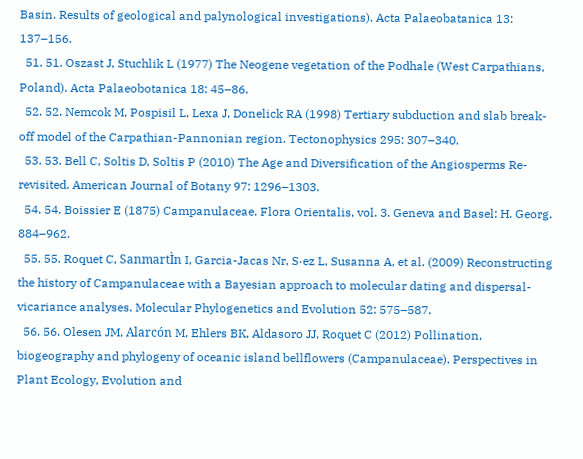Basin. Results of geological and palynological investigations). Acta Palaeobatanica 13: 137–156.
  51. 51. Oszast J, Stuchlik L (1977) The Neogene vegetation of the Podhale (West Carpathians, Poland). Acta Palaeobotanica 18: 45–86.
  52. 52. Nemcok M, Pospisil L, Lexa J, Donelick RA (1998) Tertiary subduction and slab break-off model of the Carpathian-Pannonian region. Tectonophysics 295: 307–340.
  53. 53. Bell C, Soltis D, Soltis P (2010) The Age and Diversification of the Angiosperms Re-revisited. American Journal of Botany 97: 1296–1303.
  54. 54. Boissier E (1875) Campanulaceae. Flora Orientalis, vol. 3. Geneva and Basel: H. Georg. 884–962.
  55. 55. Roquet C, SanmartÌn I, Garcia-Jacas Nr, S·ez L, Susanna A, et al. (2009) Reconstructing the history of Campanulaceae with a Bayesian approach to molecular dating and dispersal-vicariance analyses. Molecular Phylogenetics and Evolution 52: 575–587.
  56. 56. Olesen JM, Alarcón M, Ehlers BK, Aldasoro JJ, Roquet C (2012) Pollination, biogeography and phylogeny of oceanic island bellflowers (Campanulaceae). Perspectives in Plant Ecology, Evolution and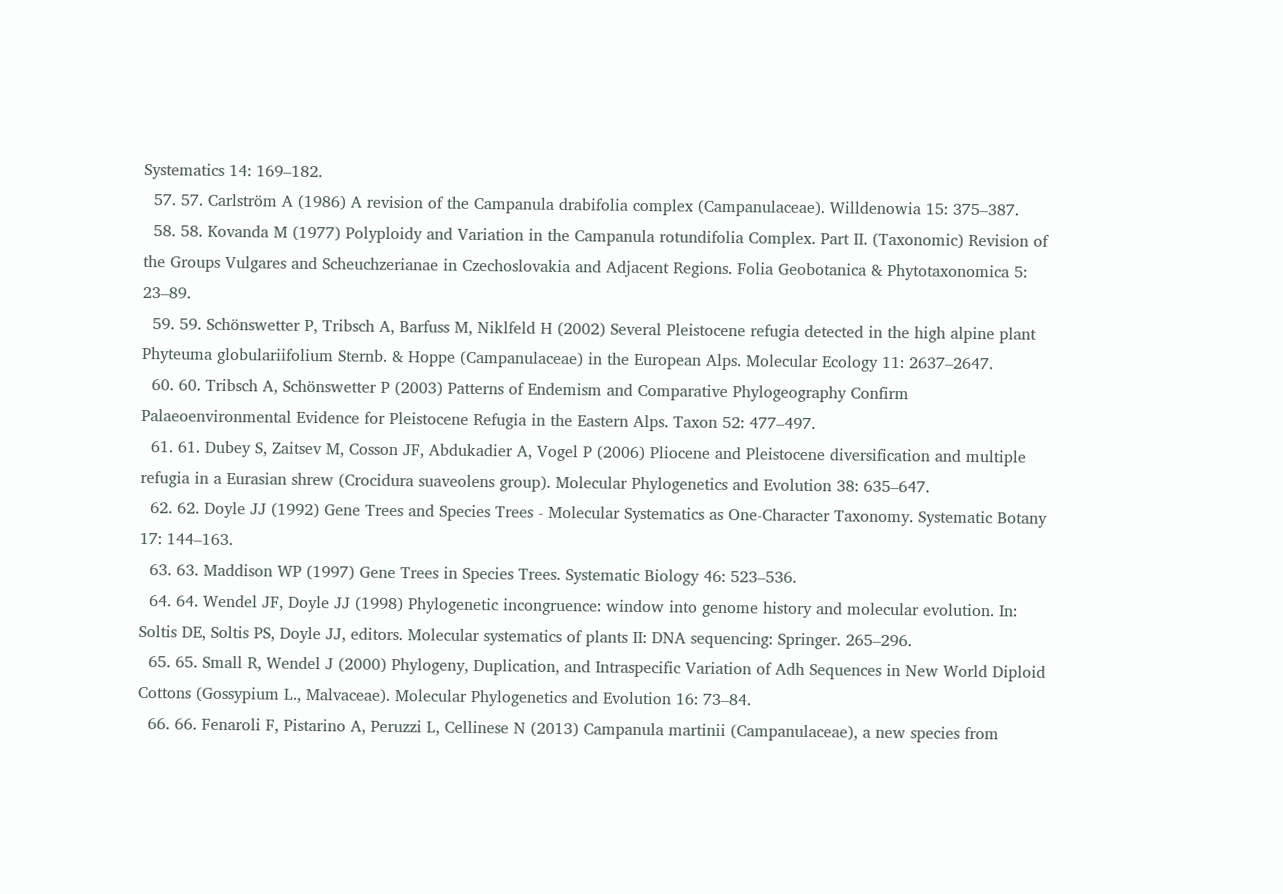Systematics 14: 169–182.
  57. 57. Carlström A (1986) A revision of the Campanula drabifolia complex (Campanulaceae). Willdenowia 15: 375–387.
  58. 58. Kovanda M (1977) Polyploidy and Variation in the Campanula rotundifolia Complex. Part II. (Taxonomic) Revision of the Groups Vulgares and Scheuchzerianae in Czechoslovakia and Adjacent Regions. Folia Geobotanica & Phytotaxonomica 5: 23–89.
  59. 59. Schönswetter P, Tribsch A, Barfuss M, Niklfeld H (2002) Several Pleistocene refugia detected in the high alpine plant Phyteuma globulariifolium Sternb. & Hoppe (Campanulaceae) in the European Alps. Molecular Ecology 11: 2637–2647.
  60. 60. Tribsch A, Schönswetter P (2003) Patterns of Endemism and Comparative Phylogeography Confirm Palaeoenvironmental Evidence for Pleistocene Refugia in the Eastern Alps. Taxon 52: 477–497.
  61. 61. Dubey S, Zaitsev M, Cosson JF, Abdukadier A, Vogel P (2006) Pliocene and Pleistocene diversification and multiple refugia in a Eurasian shrew (Crocidura suaveolens group). Molecular Phylogenetics and Evolution 38: 635–647.
  62. 62. Doyle JJ (1992) Gene Trees and Species Trees - Molecular Systematics as One-Character Taxonomy. Systematic Botany 17: 144–163.
  63. 63. Maddison WP (1997) Gene Trees in Species Trees. Systematic Biology 46: 523–536.
  64. 64. Wendel JF, Doyle JJ (1998) Phylogenetic incongruence: window into genome history and molecular evolution. In: Soltis DE, Soltis PS, Doyle JJ, editors. Molecular systematics of plants II: DNA sequencing: Springer. 265–296.
  65. 65. Small R, Wendel J (2000) Phylogeny, Duplication, and Intraspecific Variation of Adh Sequences in New World Diploid Cottons (Gossypium L., Malvaceae). Molecular Phylogenetics and Evolution 16: 73–84.
  66. 66. Fenaroli F, Pistarino A, Peruzzi L, Cellinese N (2013) Campanula martinii (Campanulaceae), a new species from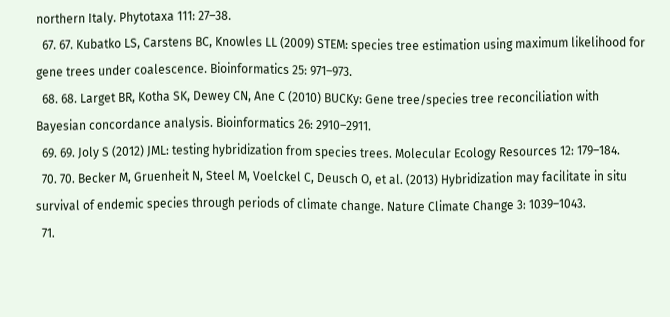northern Italy. Phytotaxa 111: 27–38.
  67. 67. Kubatko LS, Carstens BC, Knowles LL (2009) STEM: species tree estimation using maximum likelihood for gene trees under coalescence. Bioinformatics 25: 971–973.
  68. 68. Larget BR, Kotha SK, Dewey CN, Ane C (2010) BUCKy: Gene tree/species tree reconciliation with Bayesian concordance analysis. Bioinformatics 26: 2910–2911.
  69. 69. Joly S (2012) JML: testing hybridization from species trees. Molecular Ecology Resources 12: 179–184.
  70. 70. Becker M, Gruenheit N, Steel M, Voelckel C, Deusch O, et al. (2013) Hybridization may facilitate in situ survival of endemic species through periods of climate change. Nature Climate Change 3: 1039–1043.
  71.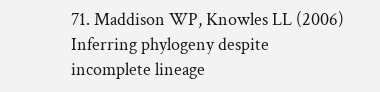71. Maddison WP, Knowles LL (2006) Inferring phylogeny despite incomplete lineage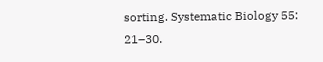sorting. Systematic Biology 55: 21–30.